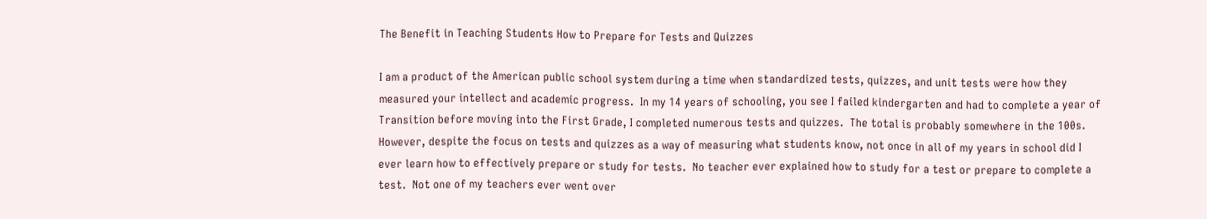The Benefit in Teaching Students How to Prepare for Tests and Quizzes

I am a product of the American public school system during a time when standardized tests, quizzes, and unit tests were how they measured your intellect and academic progress.  In my 14 years of schooling, you see I failed kindergarten and had to complete a year of Transition before moving into the First Grade, I completed numerous tests and quizzes.  The total is probably somewhere in the 100s.  However, despite the focus on tests and quizzes as a way of measuring what students know, not once in all of my years in school did I ever learn how to effectively prepare or study for tests.  No teacher ever explained how to study for a test or prepare to complete a test.  Not one of my teachers ever went over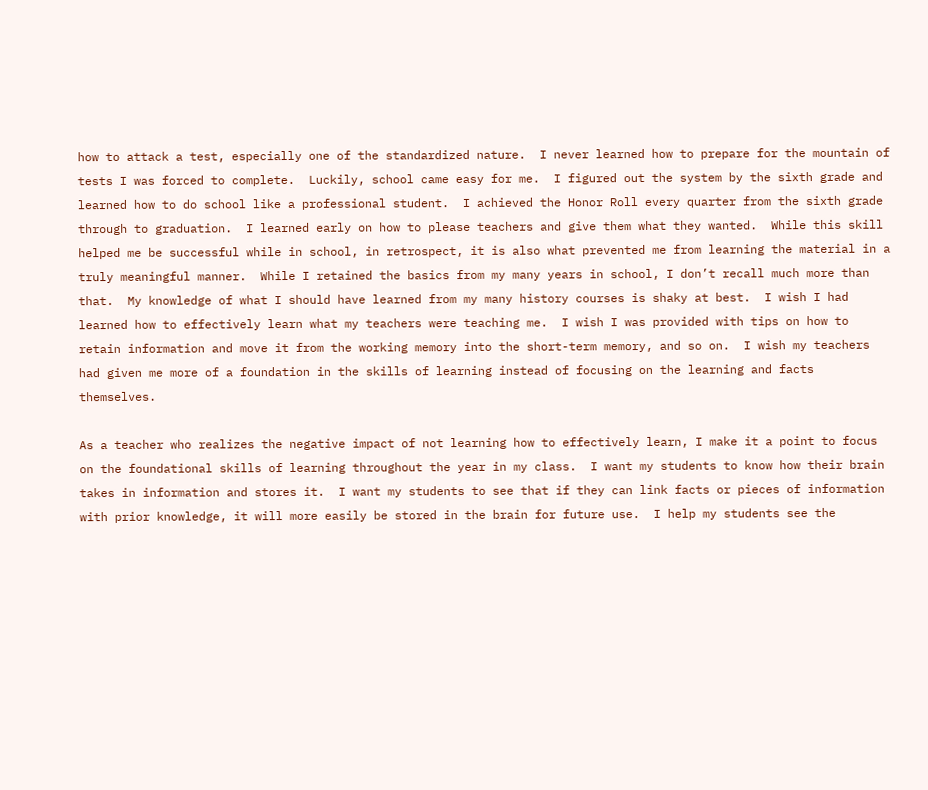how to attack a test, especially one of the standardized nature.  I never learned how to prepare for the mountain of tests I was forced to complete.  Luckily, school came easy for me.  I figured out the system by the sixth grade and learned how to do school like a professional student.  I achieved the Honor Roll every quarter from the sixth grade through to graduation.  I learned early on how to please teachers and give them what they wanted.  While this skill helped me be successful while in school, in retrospect, it is also what prevented me from learning the material in a truly meaningful manner.  While I retained the basics from my many years in school, I don’t recall much more than that.  My knowledge of what I should have learned from my many history courses is shaky at best.  I wish I had learned how to effectively learn what my teachers were teaching me.  I wish I was provided with tips on how to retain information and move it from the working memory into the short-term memory, and so on.  I wish my teachers had given me more of a foundation in the skills of learning instead of focusing on the learning and facts themselves.

As a teacher who realizes the negative impact of not learning how to effectively learn, I make it a point to focus on the foundational skills of learning throughout the year in my class.  I want my students to know how their brain takes in information and stores it.  I want my students to see that if they can link facts or pieces of information with prior knowledge, it will more easily be stored in the brain for future use.  I help my students see the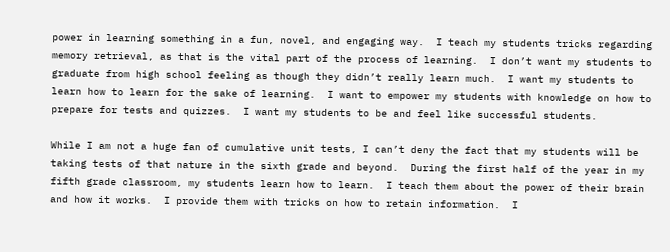power in learning something in a fun, novel, and engaging way.  I teach my students tricks regarding memory retrieval, as that is the vital part of the process of learning.  I don’t want my students to graduate from high school feeling as though they didn’t really learn much.  I want my students to learn how to learn for the sake of learning.  I want to empower my students with knowledge on how to prepare for tests and quizzes.  I want my students to be and feel like successful students.

While I am not a huge fan of cumulative unit tests, I can’t deny the fact that my students will be taking tests of that nature in the sixth grade and beyond.  During the first half of the year in my fifth grade classroom, my students learn how to learn.  I teach them about the power of their brain and how it works.  I provide them with tricks on how to retain information.  I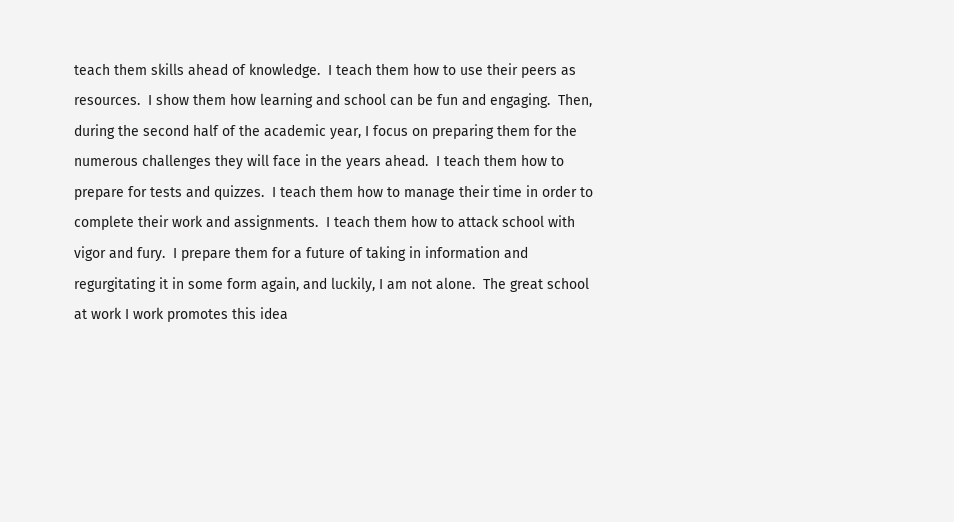teach them skills ahead of knowledge.  I teach them how to use their peers as resources.  I show them how learning and school can be fun and engaging.  Then, during the second half of the academic year, I focus on preparing them for the numerous challenges they will face in the years ahead.  I teach them how to prepare for tests and quizzes.  I teach them how to manage their time in order to complete their work and assignments.  I teach them how to attack school with vigor and fury.  I prepare them for a future of taking in information and regurgitating it in some form again, and luckily, I am not alone.  The great school at work I work promotes this idea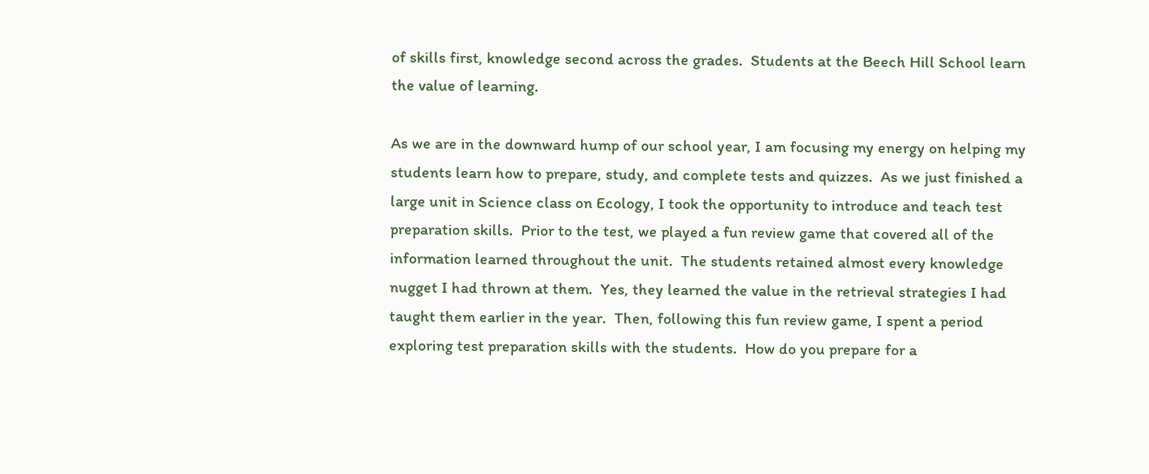of skills first, knowledge second across the grades.  Students at the Beech Hill School learn the value of learning.

As we are in the downward hump of our school year, I am focusing my energy on helping my students learn how to prepare, study, and complete tests and quizzes.  As we just finished a large unit in Science class on Ecology, I took the opportunity to introduce and teach test preparation skills.  Prior to the test, we played a fun review game that covered all of the information learned throughout the unit.  The students retained almost every knowledge nugget I had thrown at them.  Yes, they learned the value in the retrieval strategies I had taught them earlier in the year.  Then, following this fun review game, I spent a period exploring test preparation skills with the students.  How do you prepare for a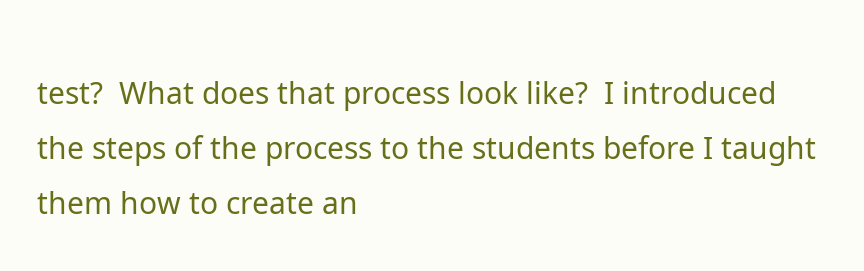test?  What does that process look like?  I introduced the steps of the process to the students before I taught them how to create an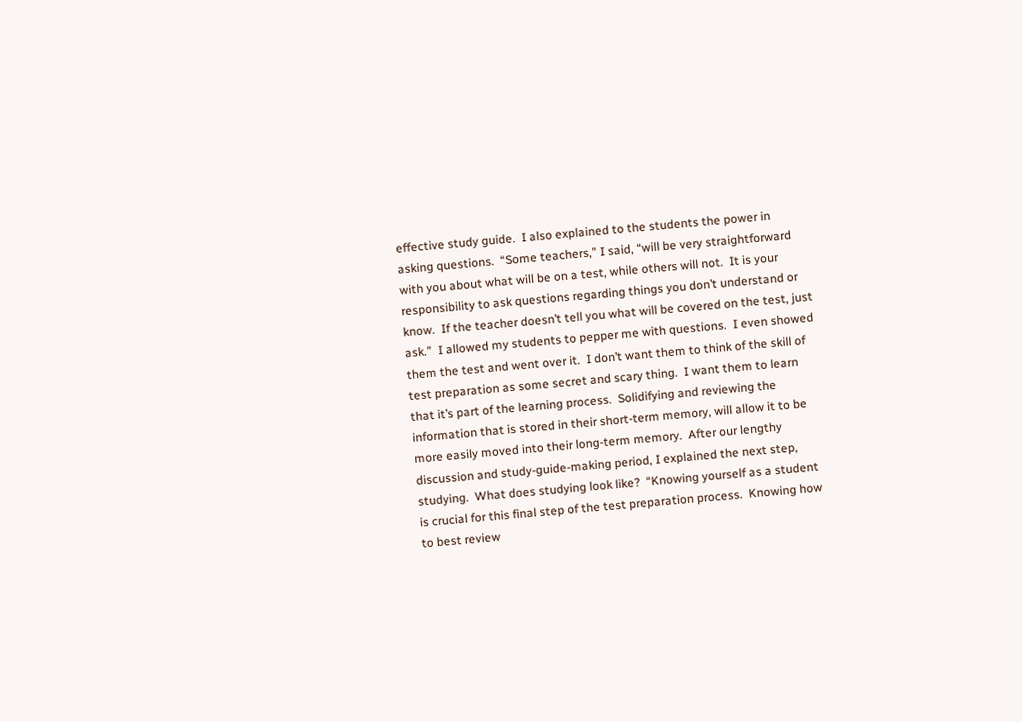effective study guide.  I also explained to the students the power in asking questions.  “Some teachers,” I said, “will be very straightforward with you about what will be on a test, while others will not.  It is your responsibility to ask questions regarding things you don’t understand or know.  If the teacher doesn’t tell you what will be covered on the test, just ask.”  I allowed my students to pepper me with questions.  I even showed them the test and went over it.  I don’t want them to think of the skill of test preparation as some secret and scary thing.  I want them to learn that it’s part of the learning process.  Solidifying and reviewing the information that is stored in their short-term memory, will allow it to be more easily moved into their long-term memory.  After our lengthy discussion and study-guide-making period, I explained the next step, studying.  What does studying look like?  “Knowing yourself as a student is crucial for this final step of the test preparation process.  Knowing how to best review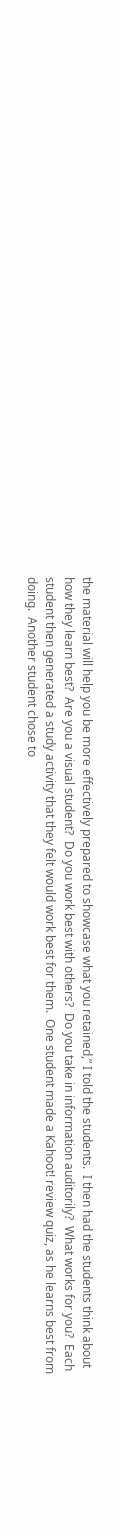the material will help you be more effectively prepared to showcase what you retained,” I told the students.  I then had the students think about how they learn best?  Are you a visual student?  Do you work best with others?  Do you take in information auditorily?  What works for you?  Each student then generated a study activity that they felt would work best for them.  One student made a Kahoot! review quiz, as he learns best from doing.  Another student chose to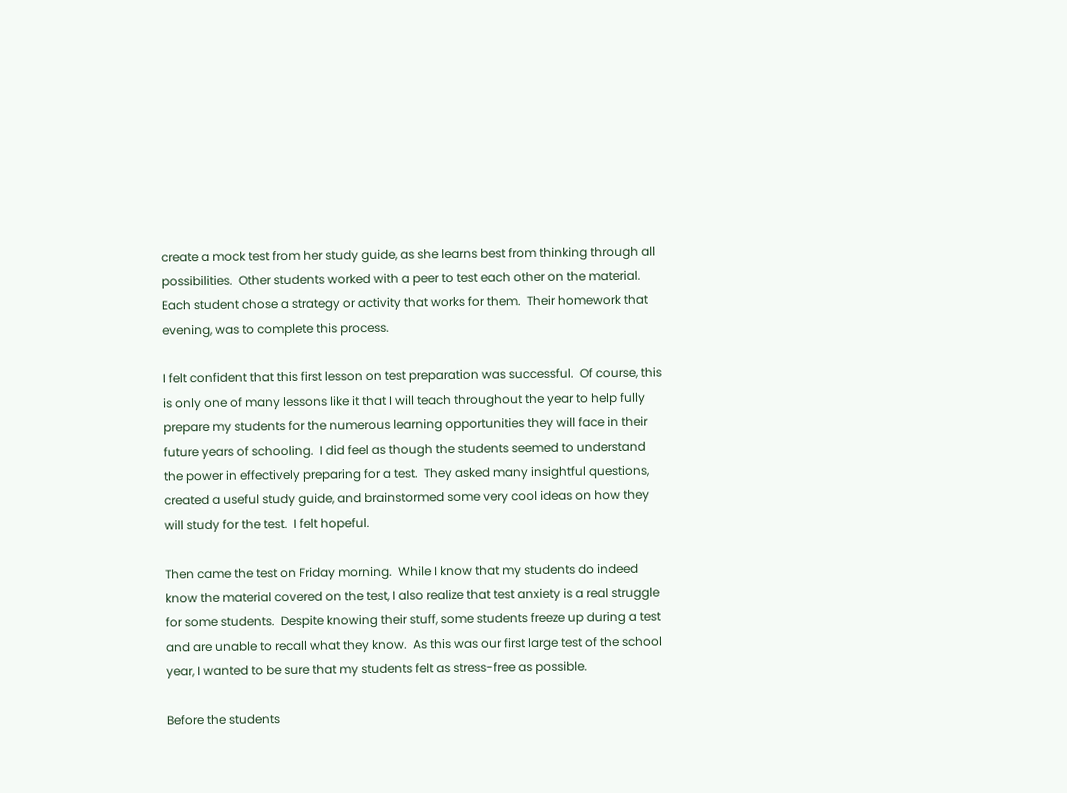create a mock test from her study guide, as she learns best from thinking through all possibilities.  Other students worked with a peer to test each other on the material.  Each student chose a strategy or activity that works for them.  Their homework that evening, was to complete this process.

I felt confident that this first lesson on test preparation was successful.  Of course, this is only one of many lessons like it that I will teach throughout the year to help fully prepare my students for the numerous learning opportunities they will face in their future years of schooling.  I did feel as though the students seemed to understand the power in effectively preparing for a test.  They asked many insightful questions, created a useful study guide, and brainstormed some very cool ideas on how they will study for the test.  I felt hopeful.

Then came the test on Friday morning.  While I know that my students do indeed know the material covered on the test, I also realize that test anxiety is a real struggle for some students.  Despite knowing their stuff, some students freeze up during a test and are unable to recall what they know.  As this was our first large test of the school year, I wanted to be sure that my students felt as stress-free as possible.

Before the students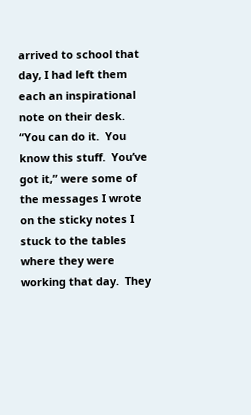arrived to school that day, I had left them each an inspirational note on their desk.  “You can do it.  You know this stuff.  You’ve got it,” were some of the messages I wrote on the sticky notes I stuck to the tables where they were working that day.  They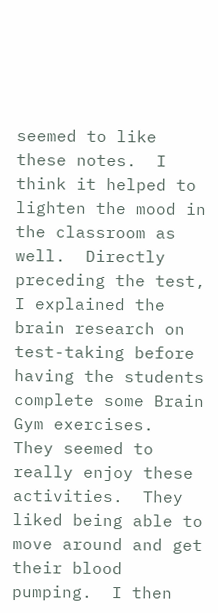seemed to like these notes.  I think it helped to lighten the mood in the classroom as well.  Directly preceding the test, I explained the brain research on test-taking before having the students complete some Brain Gym exercises.  They seemed to really enjoy these activities.  They liked being able to move around and get their blood pumping.  I then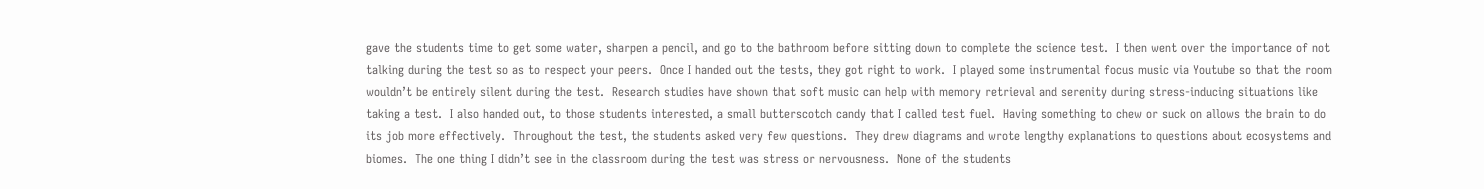gave the students time to get some water, sharpen a pencil, and go to the bathroom before sitting down to complete the science test.  I then went over the importance of not talking during the test so as to respect your peers.  Once I handed out the tests, they got right to work.  I played some instrumental focus music via Youtube so that the room wouldn’t be entirely silent during the test.  Research studies have shown that soft music can help with memory retrieval and serenity during stress-inducing situations like taking a test.  I also handed out, to those students interested, a small butterscotch candy that I called test fuel.  Having something to chew or suck on allows the brain to do its job more effectively.  Throughout the test, the students asked very few questions.  They drew diagrams and wrote lengthy explanations to questions about ecosystems and biomes.  The one thing I didn’t see in the classroom during the test was stress or nervousness.  None of the students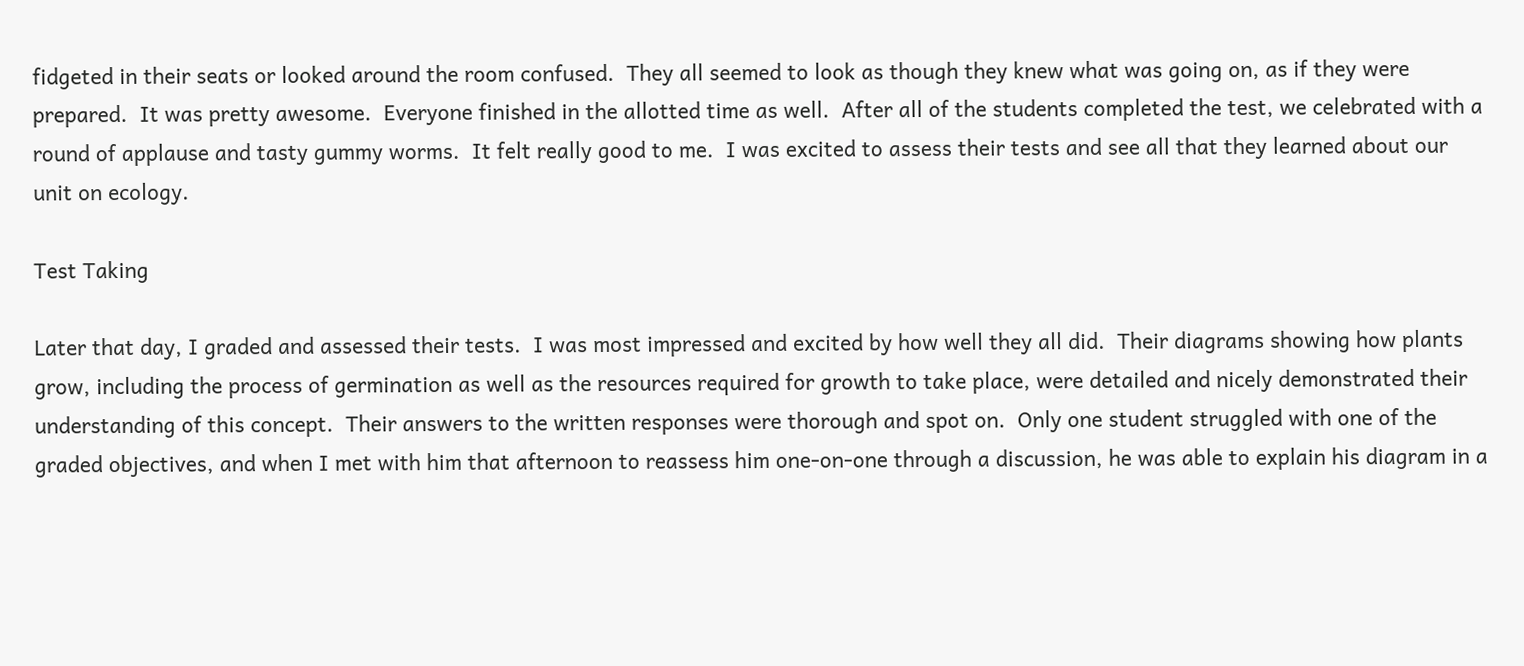fidgeted in their seats or looked around the room confused.  They all seemed to look as though they knew what was going on, as if they were prepared.  It was pretty awesome.  Everyone finished in the allotted time as well.  After all of the students completed the test, we celebrated with a round of applause and tasty gummy worms.  It felt really good to me.  I was excited to assess their tests and see all that they learned about our unit on ecology.

Test Taking

Later that day, I graded and assessed their tests.  I was most impressed and excited by how well they all did.  Their diagrams showing how plants grow, including the process of germination as well as the resources required for growth to take place, were detailed and nicely demonstrated their understanding of this concept.  Their answers to the written responses were thorough and spot on.  Only one student struggled with one of the graded objectives, and when I met with him that afternoon to reassess him one-on-one through a discussion, he was able to explain his diagram in a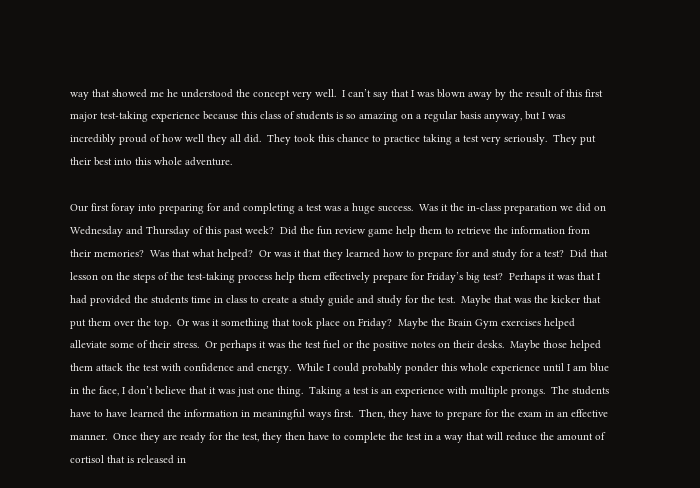way that showed me he understood the concept very well.  I can’t say that I was blown away by the result of this first major test-taking experience because this class of students is so amazing on a regular basis anyway, but I was incredibly proud of how well they all did.  They took this chance to practice taking a test very seriously.  They put their best into this whole adventure.

Our first foray into preparing for and completing a test was a huge success.  Was it the in-class preparation we did on Wednesday and Thursday of this past week?  Did the fun review game help them to retrieve the information from their memories?  Was that what helped?  Or was it that they learned how to prepare for and study for a test?  Did that lesson on the steps of the test-taking process help them effectively prepare for Friday’s big test?  Perhaps it was that I had provided the students time in class to create a study guide and study for the test.  Maybe that was the kicker that put them over the top.  Or was it something that took place on Friday?  Maybe the Brain Gym exercises helped alleviate some of their stress.  Or perhaps it was the test fuel or the positive notes on their desks.  Maybe those helped them attack the test with confidence and energy.  While I could probably ponder this whole experience until I am blue in the face, I don’t believe that it was just one thing.  Taking a test is an experience with multiple prongs.  The students have to have learned the information in meaningful ways first.  Then, they have to prepare for the exam in an effective manner.  Once they are ready for the test, they then have to complete the test in a way that will reduce the amount of cortisol that is released in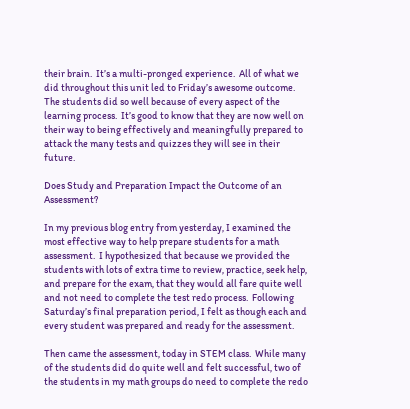their brain.  It’s a multi-pronged experience.  All of what we did throughout this unit led to Friday’s awesome outcome.  The students did so well because of every aspect of the learning process.  It’s good to know that they are now well on their way to being effectively and meaningfully prepared to attack the many tests and quizzes they will see in their future.

Does Study and Preparation Impact the Outcome of an Assessment?

In my previous blog entry from yesterday, I examined the most effective way to help prepare students for a math assessment.  I hypothesized that because we provided the students with lots of extra time to review, practice, seek help, and prepare for the exam, that they would all fare quite well and not need to complete the test redo process.  Following Saturday’s final preparation period, I felt as though each and every student was prepared and ready for the assessment.

Then came the assessment, today in STEM class.  While many of the students did do quite well and felt successful, two of the students in my math groups do need to complete the redo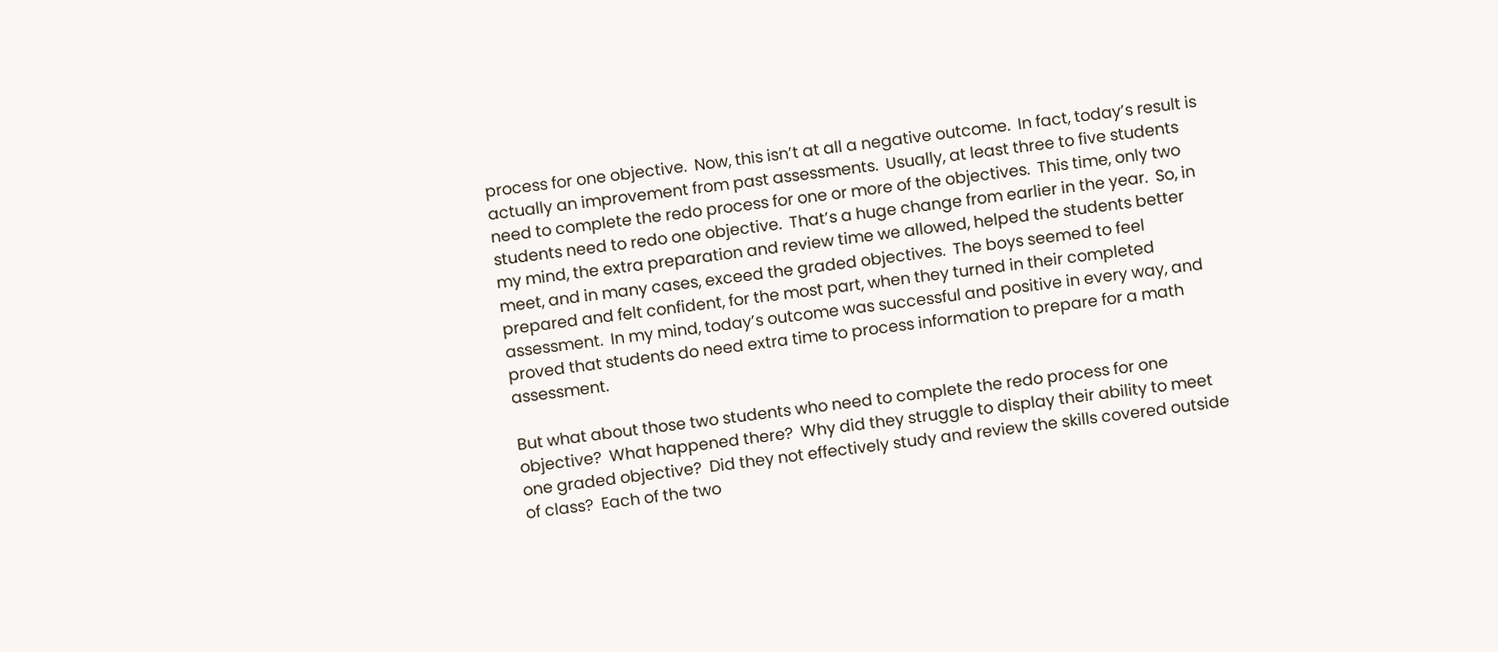process for one objective.  Now, this isn’t at all a negative outcome.  In fact, today’s result is actually an improvement from past assessments.  Usually, at least three to five students need to complete the redo process for one or more of the objectives.  This time, only two students need to redo one objective.  That’s a huge change from earlier in the year.  So, in my mind, the extra preparation and review time we allowed, helped the students better meet, and in many cases, exceed the graded objectives.  The boys seemed to feel prepared and felt confident, for the most part, when they turned in their completed assessment.  In my mind, today’s outcome was successful and positive in every way, and proved that students do need extra time to process information to prepare for a math assessment.

But what about those two students who need to complete the redo process for one objective?  What happened there?  Why did they struggle to display their ability to meet one graded objective?  Did they not effectively study and review the skills covered outside of class?  Each of the two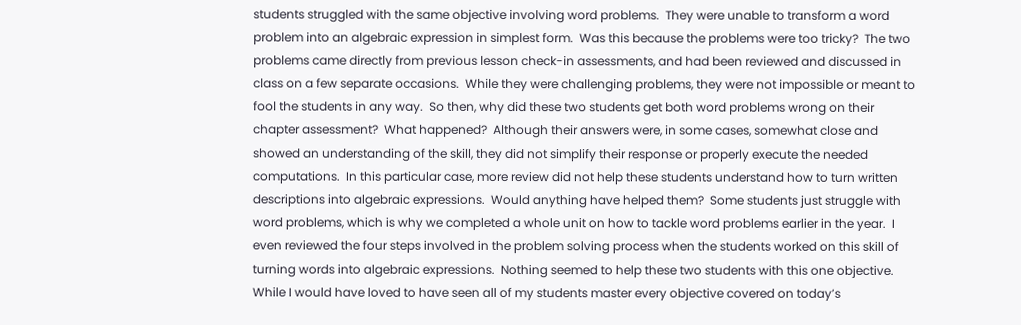students struggled with the same objective involving word problems.  They were unable to transform a word problem into an algebraic expression in simplest form.  Was this because the problems were too tricky?  The two problems came directly from previous lesson check-in assessments, and had been reviewed and discussed in class on a few separate occasions.  While they were challenging problems, they were not impossible or meant to fool the students in any way.  So then, why did these two students get both word problems wrong on their chapter assessment?  What happened?  Although their answers were, in some cases, somewhat close and showed an understanding of the skill, they did not simplify their response or properly execute the needed computations.  In this particular case, more review did not help these students understand how to turn written descriptions into algebraic expressions.  Would anything have helped them?  Some students just struggle with word problems, which is why we completed a whole unit on how to tackle word problems earlier in the year.  I even reviewed the four steps involved in the problem solving process when the students worked on this skill of turning words into algebraic expressions.  Nothing seemed to help these two students with this one objective.  While I would have loved to have seen all of my students master every objective covered on today’s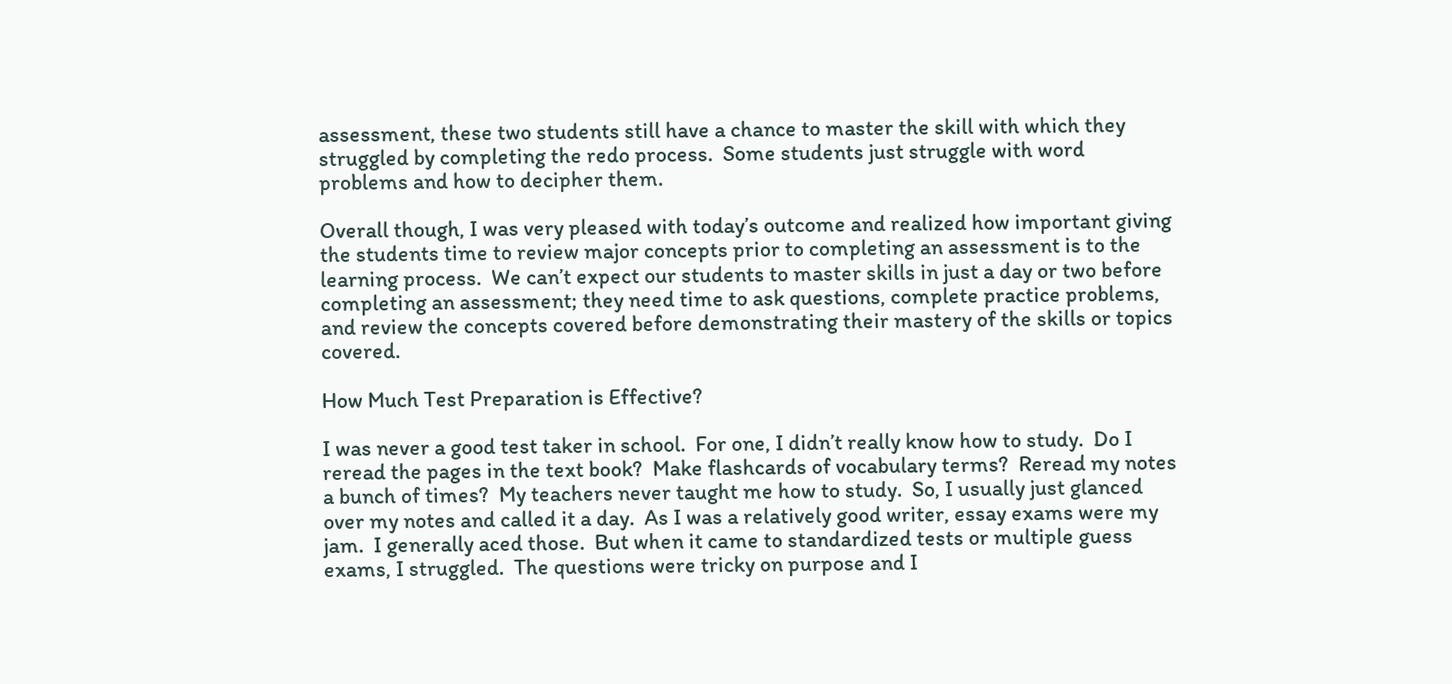assessment, these two students still have a chance to master the skill with which they struggled by completing the redo process.  Some students just struggle with word problems and how to decipher them.

Overall though, I was very pleased with today’s outcome and realized how important giving the students time to review major concepts prior to completing an assessment is to the learning process.  We can’t expect our students to master skills in just a day or two before completing an assessment; they need time to ask questions, complete practice problems, and review the concepts covered before demonstrating their mastery of the skills or topics covered.

How Much Test Preparation is Effective?

I was never a good test taker in school.  For one, I didn’t really know how to study.  Do I reread the pages in the text book?  Make flashcards of vocabulary terms?  Reread my notes a bunch of times?  My teachers never taught me how to study.  So, I usually just glanced over my notes and called it a day.  As I was a relatively good writer, essay exams were my jam.  I generally aced those.  But when it came to standardized tests or multiple guess exams, I struggled.  The questions were tricky on purpose and I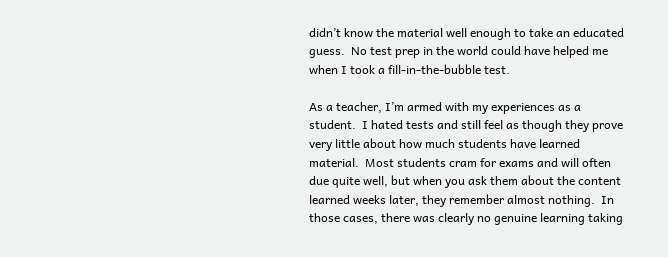didn’t know the material well enough to take an educated guess.  No test prep in the world could have helped me when I took a fill-in-the-bubble test.

As a teacher, I’m armed with my experiences as a student.  I hated tests and still feel as though they prove very little about how much students have learned material.  Most students cram for exams and will often due quite well, but when you ask them about the content learned weeks later, they remember almost nothing.  In those cases, there was clearly no genuine learning taking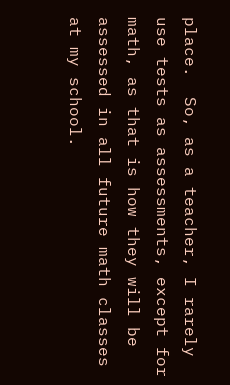place.  So, as a teacher, I rarely use tests as assessments, except for math, as that is how they will be assessed in all future math classes at my school.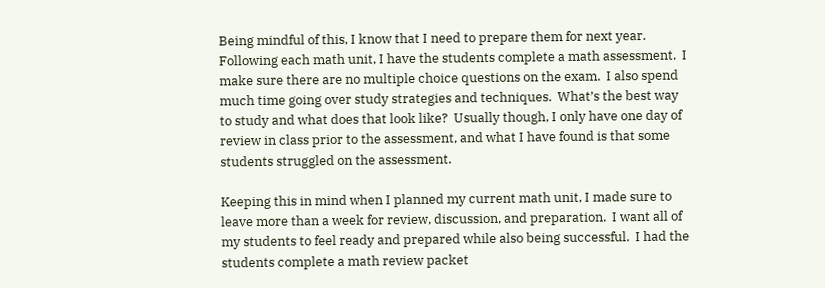Being mindful of this, I know that I need to prepare them for next year.  Following each math unit, I have the students complete a math assessment.  I make sure there are no multiple choice questions on the exam.  I also spend much time going over study strategies and techniques.  What’s the best way to study and what does that look like?  Usually though, I only have one day of review in class prior to the assessment, and what I have found is that some students struggled on the assessment.

Keeping this in mind when I planned my current math unit, I made sure to leave more than a week for review, discussion, and preparation.  I want all of my students to feel ready and prepared while also being successful.  I had the students complete a math review packet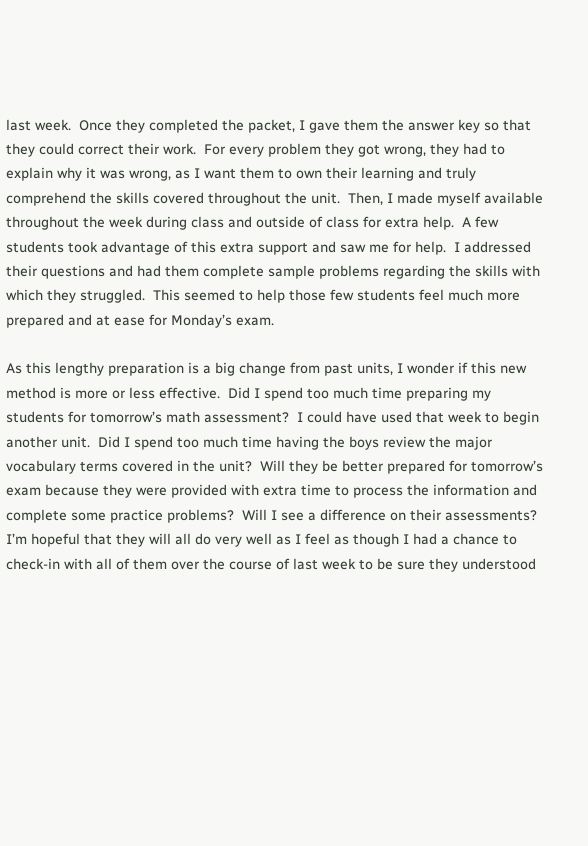last week.  Once they completed the packet, I gave them the answer key so that they could correct their work.  For every problem they got wrong, they had to explain why it was wrong, as I want them to own their learning and truly comprehend the skills covered throughout the unit.  Then, I made myself available throughout the week during class and outside of class for extra help.  A few students took advantage of this extra support and saw me for help.  I addressed their questions and had them complete sample problems regarding the skills with which they struggled.  This seemed to help those few students feel much more prepared and at ease for Monday’s exam.

As this lengthy preparation is a big change from past units, I wonder if this new method is more or less effective.  Did I spend too much time preparing my students for tomorrow’s math assessment?  I could have used that week to begin another unit.  Did I spend too much time having the boys review the major vocabulary terms covered in the unit?  Will they be better prepared for tomorrow’s exam because they were provided with extra time to process the information and complete some practice problems?  Will I see a difference on their assessments?  I’m hopeful that they will all do very well as I feel as though I had a chance to check-in with all of them over the course of last week to be sure they understood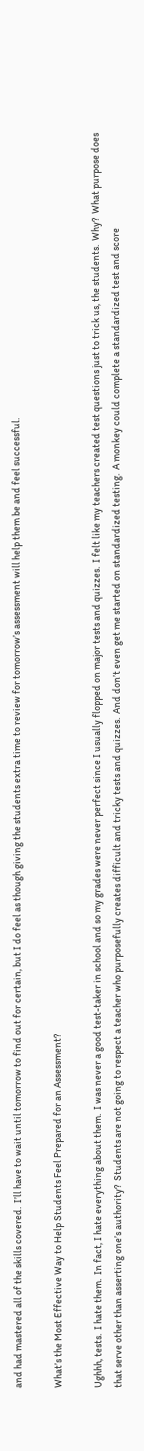and had mastered all of the skills covered.  I’ll have to wait until tomorrow to find out for certain, but I do feel as though giving the students extra time to review for tomorrow’s assessment will help them be and feel successful.

What’s the Most Effective Way to Help Students Feel Prepared for an Assessment?

Ughhh, tests.  I hate them.  In fact, I hate everything about them.  I was never a good test-taker in school and so my grades were never perfect since I usually flopped on major tests and quizzes.  I felt like my teachers created test questions just to trick us, the students.  Why?  What purpose does that serve other than asserting one’s authority?  Students are not going to respect a teacher who purposefully creates difficult and tricky tests and quizzes.  And don’t even get me started on standardized testing.  A monkey could complete a standardized test and score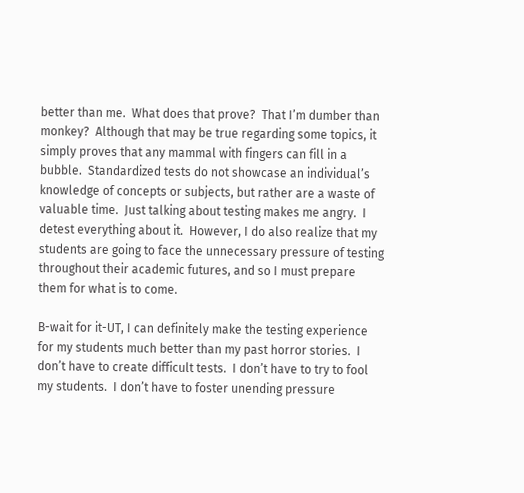better than me.  What does that prove?  That I’m dumber than monkey?  Although that may be true regarding some topics, it simply proves that any mammal with fingers can fill in a bubble.  Standardized tests do not showcase an individual’s knowledge of concepts or subjects, but rather are a waste of valuable time.  Just talking about testing makes me angry.  I detest everything about it.  However, I do also realize that my students are going to face the unnecessary pressure of testing throughout their academic futures, and so I must prepare them for what is to come.

B-wait for it-UT, I can definitely make the testing experience for my students much better than my past horror stories.  I don’t have to create difficult tests.  I don’t have to try to fool my students.  I don’t have to foster unending pressure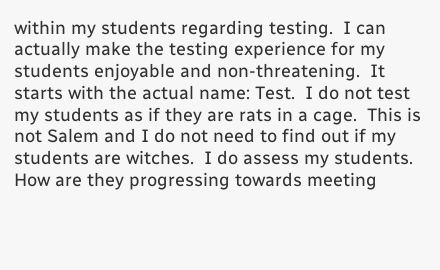within my students regarding testing.  I can actually make the testing experience for my students enjoyable and non-threatening.  It starts with the actual name: Test.  I do not test my students as if they are rats in a cage.  This is not Salem and I do not need to find out if my students are witches.  I do assess my students.  How are they progressing towards meeting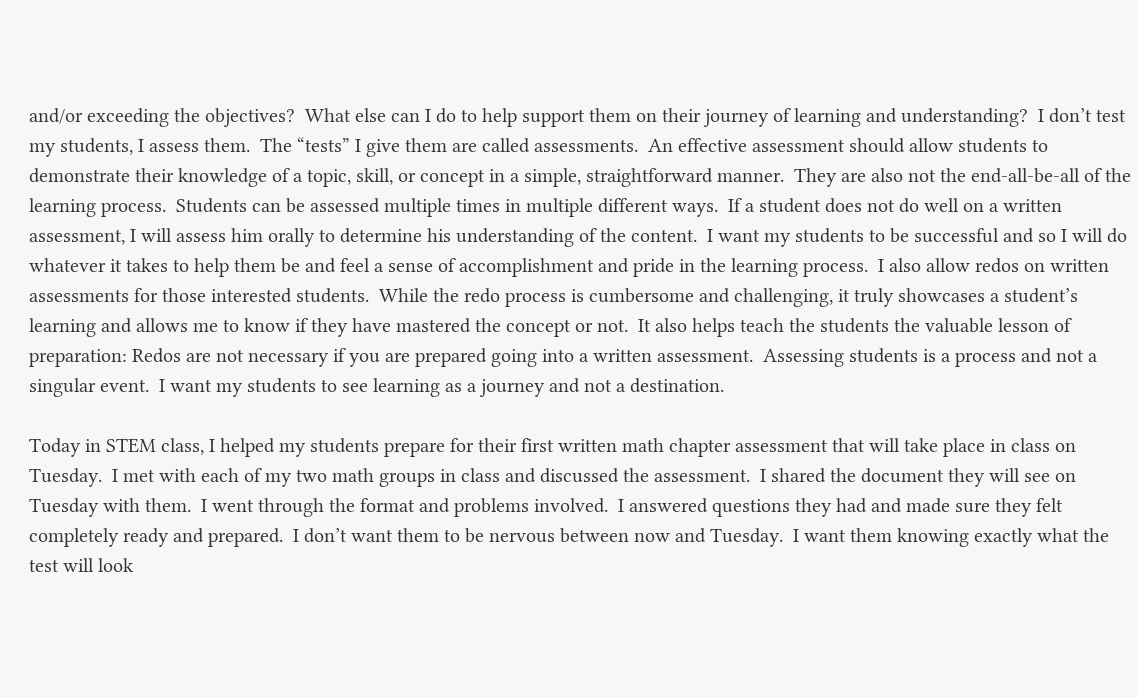and/or exceeding the objectives?  What else can I do to help support them on their journey of learning and understanding?  I don’t test my students, I assess them.  The “tests” I give them are called assessments.  An effective assessment should allow students to demonstrate their knowledge of a topic, skill, or concept in a simple, straightforward manner.  They are also not the end-all-be-all of the learning process.  Students can be assessed multiple times in multiple different ways.  If a student does not do well on a written assessment, I will assess him orally to determine his understanding of the content.  I want my students to be successful and so I will do whatever it takes to help them be and feel a sense of accomplishment and pride in the learning process.  I also allow redos on written assessments for those interested students.  While the redo process is cumbersome and challenging, it truly showcases a student’s learning and allows me to know if they have mastered the concept or not.  It also helps teach the students the valuable lesson of preparation: Redos are not necessary if you are prepared going into a written assessment.  Assessing students is a process and not a singular event.  I want my students to see learning as a journey and not a destination.

Today in STEM class, I helped my students prepare for their first written math chapter assessment that will take place in class on Tuesday.  I met with each of my two math groups in class and discussed the assessment.  I shared the document they will see on Tuesday with them.  I went through the format and problems involved.  I answered questions they had and made sure they felt completely ready and prepared.  I don’t want them to be nervous between now and Tuesday.  I want them knowing exactly what the test will look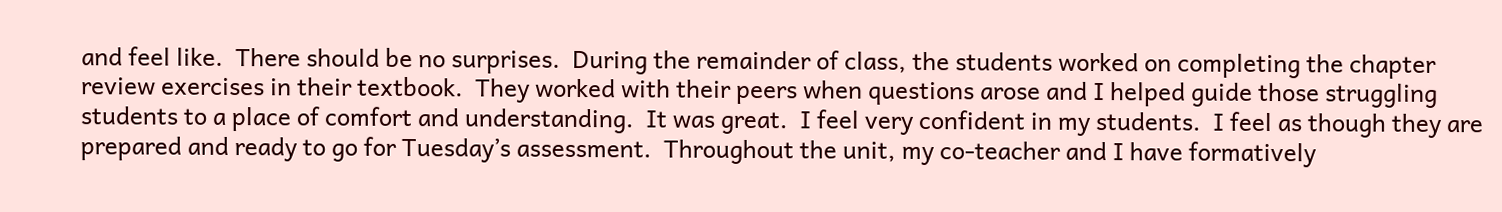and feel like.  There should be no surprises.  During the remainder of class, the students worked on completing the chapter review exercises in their textbook.  They worked with their peers when questions arose and I helped guide those struggling students to a place of comfort and understanding.  It was great.  I feel very confident in my students.  I feel as though they are prepared and ready to go for Tuesday’s assessment.  Throughout the unit, my co-teacher and I have formatively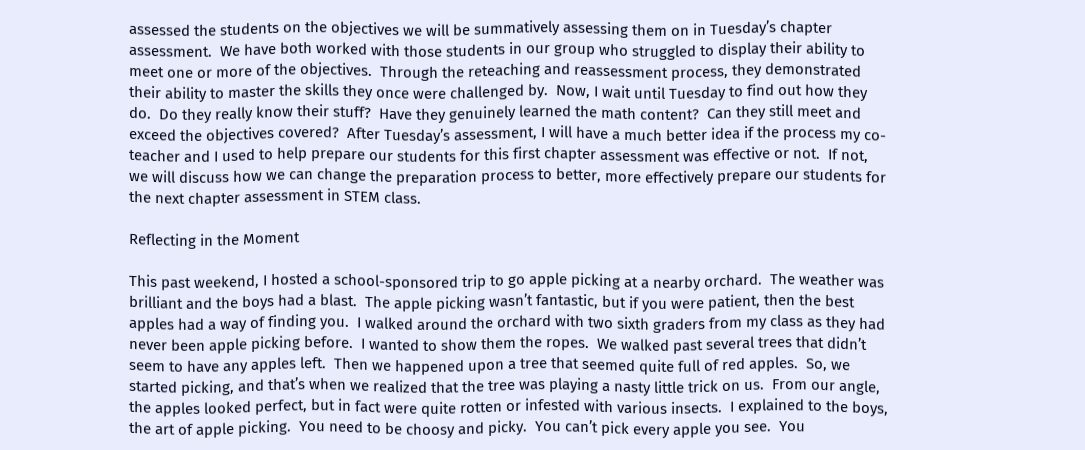assessed the students on the objectives we will be summatively assessing them on in Tuesday’s chapter assessment.  We have both worked with those students in our group who struggled to display their ability to meet one or more of the objectives.  Through the reteaching and reassessment process, they demonstrated their ability to master the skills they once were challenged by.  Now, I wait until Tuesday to find out how they do.  Do they really know their stuff?  Have they genuinely learned the math content?  Can they still meet and exceed the objectives covered?  After Tuesday’s assessment, I will have a much better idea if the process my co-teacher and I used to help prepare our students for this first chapter assessment was effective or not.  If not, we will discuss how we can change the preparation process to better, more effectively prepare our students for the next chapter assessment in STEM class.

Reflecting in the Moment

This past weekend, I hosted a school-sponsored trip to go apple picking at a nearby orchard.  The weather was brilliant and the boys had a blast.  The apple picking wasn’t fantastic, but if you were patient, then the best apples had a way of finding you.  I walked around the orchard with two sixth graders from my class as they had never been apple picking before.  I wanted to show them the ropes.  We walked past several trees that didn’t seem to have any apples left.  Then we happened upon a tree that seemed quite full of red apples.  So, we started picking, and that’s when we realized that the tree was playing a nasty little trick on us.  From our angle, the apples looked perfect, but in fact were quite rotten or infested with various insects.  I explained to the boys, the art of apple picking.  You need to be choosy and picky.  You can’t pick every apple you see.  You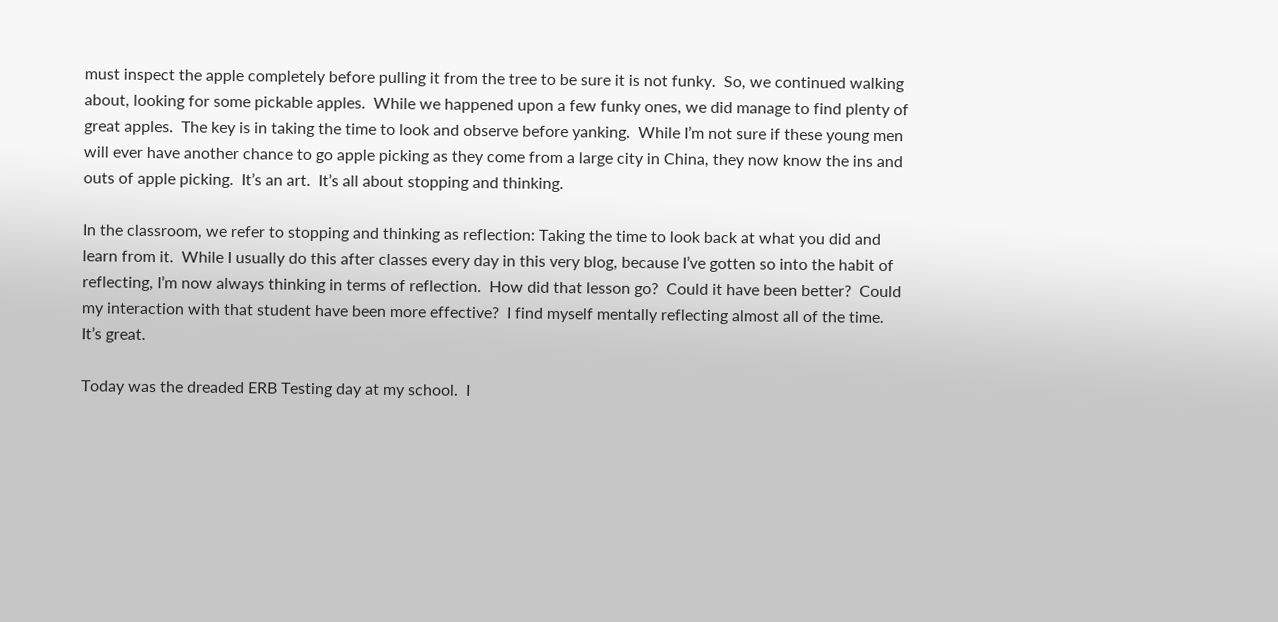must inspect the apple completely before pulling it from the tree to be sure it is not funky.  So, we continued walking about, looking for some pickable apples.  While we happened upon a few funky ones, we did manage to find plenty of great apples.  The key is in taking the time to look and observe before yanking.  While I’m not sure if these young men will ever have another chance to go apple picking as they come from a large city in China, they now know the ins and outs of apple picking.  It’s an art.  It’s all about stopping and thinking.

In the classroom, we refer to stopping and thinking as reflection: Taking the time to look back at what you did and learn from it.  While I usually do this after classes every day in this very blog, because I’ve gotten so into the habit of reflecting, I’m now always thinking in terms of reflection.  How did that lesson go?  Could it have been better?  Could my interaction with that student have been more effective?  I find myself mentally reflecting almost all of the time.  It’s great.

Today was the dreaded ERB Testing day at my school.  I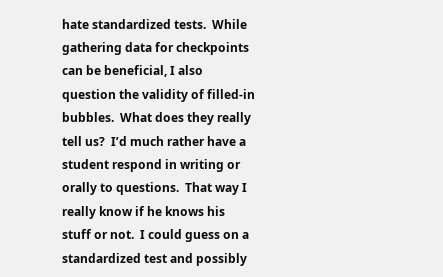hate standardized tests.  While gathering data for checkpoints can be beneficial, I also question the validity of filled-in bubbles.  What does they really tell us?  I’d much rather have a student respond in writing or orally to questions.  That way I really know if he knows his stuff or not.  I could guess on a standardized test and possibly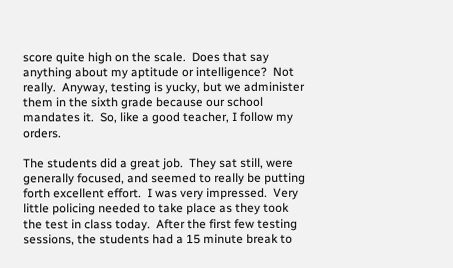score quite high on the scale.  Does that say anything about my aptitude or intelligence?  Not really.  Anyway, testing is yucky, but we administer them in the sixth grade because our school mandates it.  So, like a good teacher, I follow my orders.

The students did a great job.  They sat still, were generally focused, and seemed to really be putting forth excellent effort.  I was very impressed.  Very little policing needed to take place as they took the test in class today.  After the first few testing sessions, the students had a 15 minute break to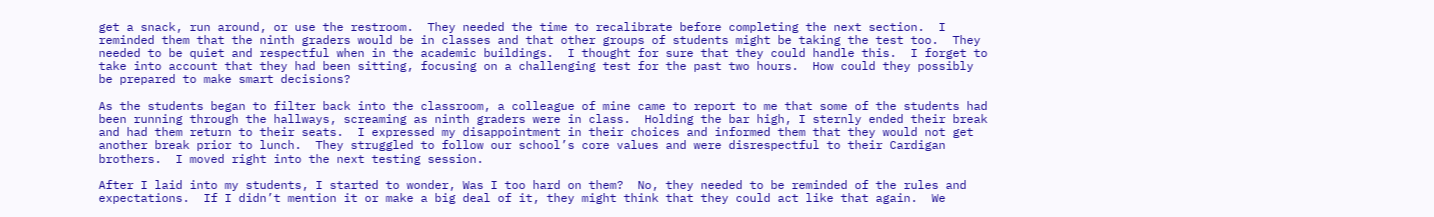get a snack, run around, or use the restroom.  They needed the time to recalibrate before completing the next section.  I reminded them that the ninth graders would be in classes and that other groups of students might be taking the test too.  They needed to be quiet and respectful when in the academic buildings.  I thought for sure that they could handle this.  I forget to take into account that they had been sitting, focusing on a challenging test for the past two hours.  How could they possibly be prepared to make smart decisions?

As the students began to filter back into the classroom, a colleague of mine came to report to me that some of the students had been running through the hallways, screaming as ninth graders were in class.  Holding the bar high, I sternly ended their break and had them return to their seats.  I expressed my disappointment in their choices and informed them that they would not get another break prior to lunch.  They struggled to follow our school’s core values and were disrespectful to their Cardigan brothers.  I moved right into the next testing session.

After I laid into my students, I started to wonder, Was I too hard on them?  No, they needed to be reminded of the rules and expectations.  If I didn’t mention it or make a big deal of it, they might think that they could act like that again.  We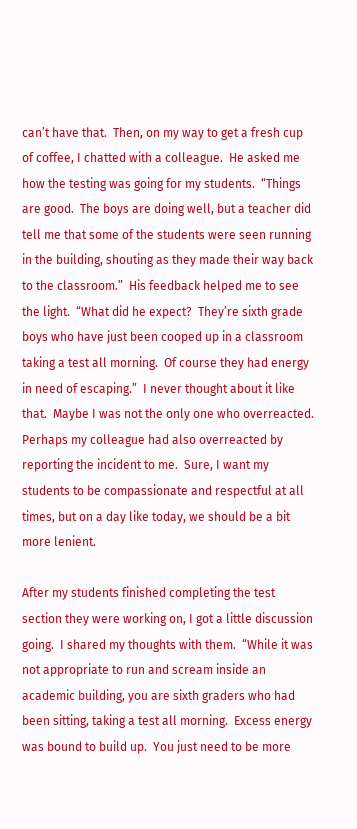can’t have that.  Then, on my way to get a fresh cup of coffee, I chatted with a colleague.  He asked me how the testing was going for my students.  “Things are good.  The boys are doing well, but a teacher did tell me that some of the students were seen running in the building, shouting as they made their way back to the classroom.”  His feedback helped me to see the light.  “What did he expect?  They’re sixth grade boys who have just been cooped up in a classroom taking a test all morning.  Of course they had energy in need of escaping.”  I never thought about it like that.  Maybe I was not the only one who overreacted.  Perhaps my colleague had also overreacted by reporting the incident to me.  Sure, I want my students to be compassionate and respectful at all times, but on a day like today, we should be a bit more lenient.

After my students finished completing the test section they were working on, I got a little discussion going.  I shared my thoughts with them.  “While it was not appropriate to run and scream inside an academic building, you are sixth graders who had been sitting, taking a test all morning.  Excess energy was bound to build up.  You just need to be more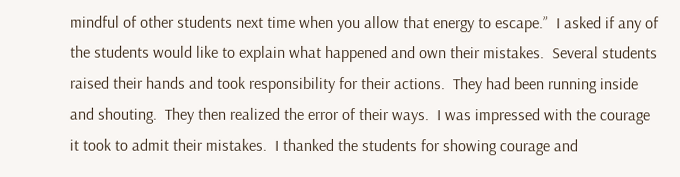mindful of other students next time when you allow that energy to escape.”  I asked if any of the students would like to explain what happened and own their mistakes.  Several students raised their hands and took responsibility for their actions.  They had been running inside and shouting.  They then realized the error of their ways.  I was impressed with the courage it took to admit their mistakes.  I thanked the students for showing courage and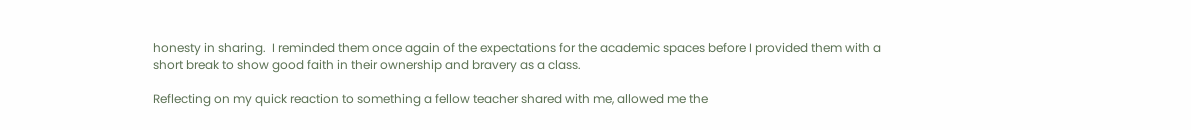honesty in sharing.  I reminded them once again of the expectations for the academic spaces before I provided them with a short break to show good faith in their ownership and bravery as a class.

Reflecting on my quick reaction to something a fellow teacher shared with me, allowed me the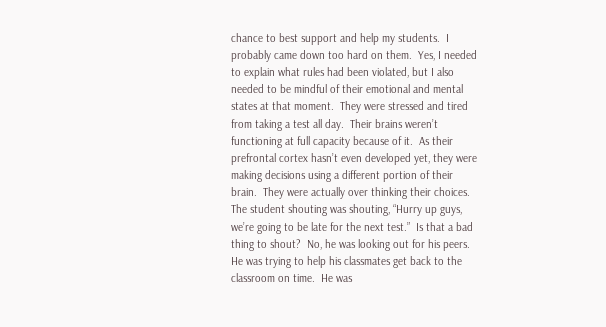chance to best support and help my students.  I probably came down too hard on them.  Yes, I needed to explain what rules had been violated, but I also needed to be mindful of their emotional and mental states at that moment.  They were stressed and tired from taking a test all day.  Their brains weren’t functioning at full capacity because of it.  As their prefrontal cortex hasn’t even developed yet, they were making decisions using a different portion of their brain.  They were actually over thinking their choices.  The student shouting was shouting, “Hurry up guys, we’re going to be late for the next test.”  Is that a bad thing to shout?  No, he was looking out for his peers.  He was trying to help his classmates get back to the classroom on time.  He was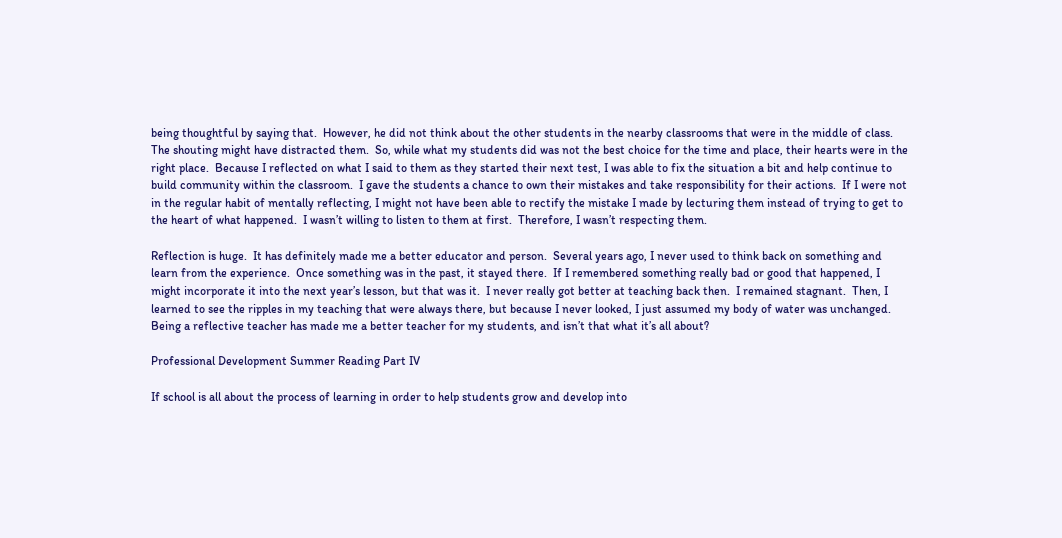being thoughtful by saying that.  However, he did not think about the other students in the nearby classrooms that were in the middle of class.  The shouting might have distracted them.  So, while what my students did was not the best choice for the time and place, their hearts were in the right place.  Because I reflected on what I said to them as they started their next test, I was able to fix the situation a bit and help continue to build community within the classroom.  I gave the students a chance to own their mistakes and take responsibility for their actions.  If I were not in the regular habit of mentally reflecting, I might not have been able to rectify the mistake I made by lecturing them instead of trying to get to the heart of what happened.  I wasn’t willing to listen to them at first.  Therefore, I wasn’t respecting them.

Reflection is huge.  It has definitely made me a better educator and person.  Several years ago, I never used to think back on something and learn from the experience.  Once something was in the past, it stayed there.  If I remembered something really bad or good that happened, I might incorporate it into the next year’s lesson, but that was it.  I never really got better at teaching back then.  I remained stagnant.  Then, I learned to see the ripples in my teaching that were always there, but because I never looked, I just assumed my body of water was unchanged.  Being a reflective teacher has made me a better teacher for my students, and isn’t that what it’s all about?

Professional Development Summer Reading Part IV

If school is all about the process of learning in order to help students grow and develop into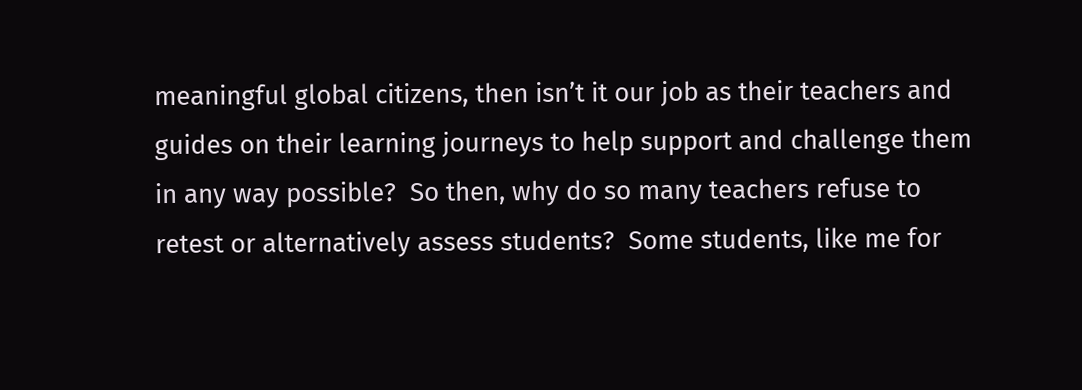meaningful global citizens, then isn’t it our job as their teachers and guides on their learning journeys to help support and challenge them in any way possible?  So then, why do so many teachers refuse to retest or alternatively assess students?  Some students, like me for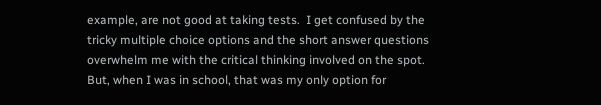example, are not good at taking tests.  I get confused by the tricky multiple choice options and the short answer questions overwhelm me with the critical thinking involved on the spot.  But, when I was in school, that was my only option for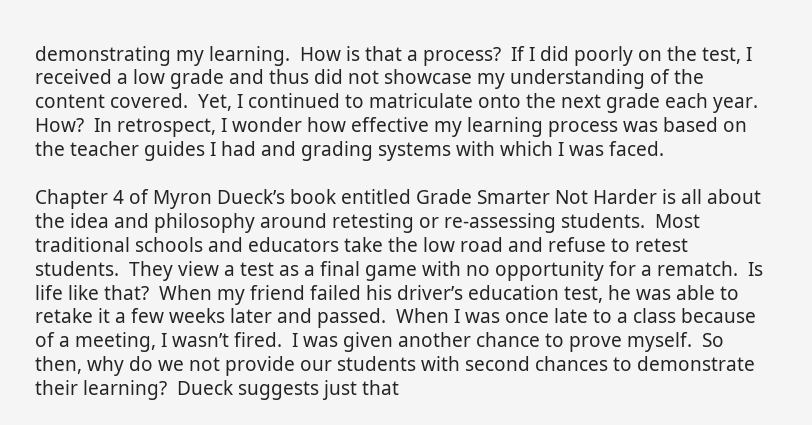demonstrating my learning.  How is that a process?  If I did poorly on the test, I received a low grade and thus did not showcase my understanding of the content covered.  Yet, I continued to matriculate onto the next grade each year.  How?  In retrospect, I wonder how effective my learning process was based on the teacher guides I had and grading systems with which I was faced.

Chapter 4 of Myron Dueck’s book entitled Grade Smarter Not Harder is all about the idea and philosophy around retesting or re-assessing students.  Most traditional schools and educators take the low road and refuse to retest students.  They view a test as a final game with no opportunity for a rematch.  Is life like that?  When my friend failed his driver’s education test, he was able to retake it a few weeks later and passed.  When I was once late to a class because of a meeting, I wasn’t fired.  I was given another chance to prove myself.  So then, why do we not provide our students with second chances to demonstrate their learning?  Dueck suggests just that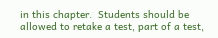in this chapter.  Students should be allowed to retake a test, part of a test,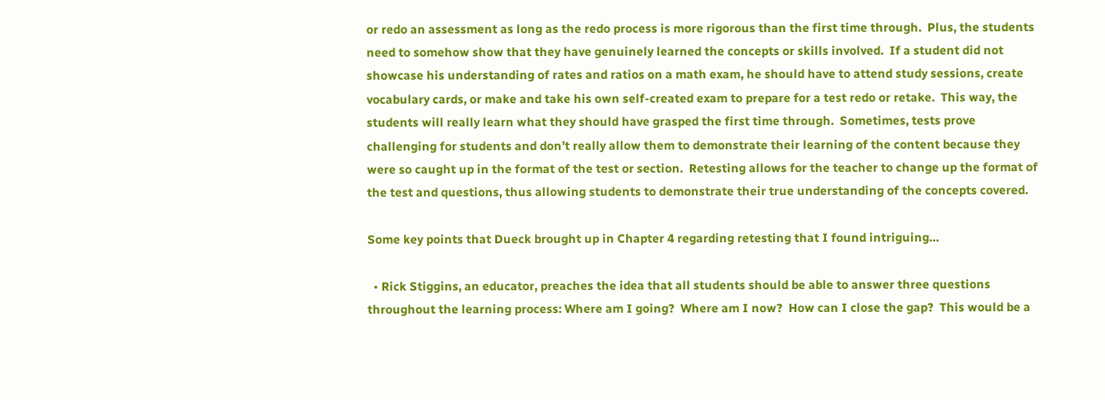or redo an assessment as long as the redo process is more rigorous than the first time through.  Plus, the students need to somehow show that they have genuinely learned the concepts or skills involved.  If a student did not showcase his understanding of rates and ratios on a math exam, he should have to attend study sessions, create vocabulary cards, or make and take his own self-created exam to prepare for a test redo or retake.  This way, the students will really learn what they should have grasped the first time through.  Sometimes, tests prove challenging for students and don’t really allow them to demonstrate their learning of the content because they were so caught up in the format of the test or section.  Retesting allows for the teacher to change up the format of the test and questions, thus allowing students to demonstrate their true understanding of the concepts covered.

Some key points that Dueck brought up in Chapter 4 regarding retesting that I found intriguing…

  • Rick Stiggins, an educator, preaches the idea that all students should be able to answer three questions throughout the learning process: Where am I going?  Where am I now?  How can I close the gap?  This would be a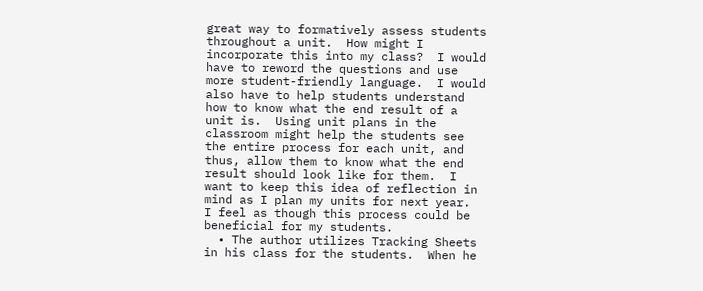great way to formatively assess students throughout a unit.  How might I incorporate this into my class?  I would have to reword the questions and use more student-friendly language.  I would also have to help students understand how to know what the end result of a unit is.  Using unit plans in the classroom might help the students see the entire process for each unit, and thus, allow them to know what the end result should look like for them.  I want to keep this idea of reflection in mind as I plan my units for next year.  I feel as though this process could be beneficial for my students.
  • The author utilizes Tracking Sheets in his class for the students.  When he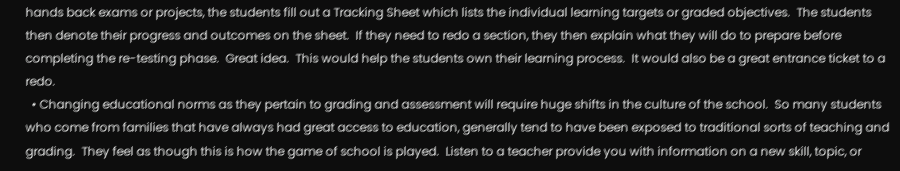hands back exams or projects, the students fill out a Tracking Sheet which lists the individual learning targets or graded objectives.  The students then denote their progress and outcomes on the sheet.  If they need to redo a section, they then explain what they will do to prepare before completing the re-testing phase.  Great idea.  This would help the students own their learning process.  It would also be a great entrance ticket to a redo.
  • Changing educational norms as they pertain to grading and assessment will require huge shifts in the culture of the school.  So many students who come from families that have always had great access to education, generally tend to have been exposed to traditional sorts of teaching and grading.  They feel as though this is how the game of school is played.  Listen to a teacher provide you with information on a new skill, topic, or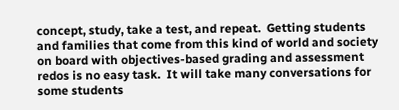concept, study, take a test, and repeat.  Getting students and families that come from this kind of world and society on board with objectives-based grading and assessment redos is no easy task.  It will take many conversations for some students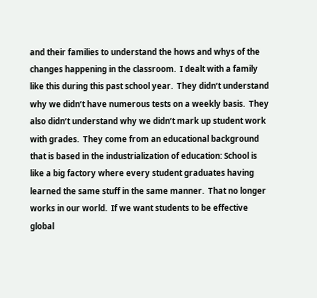and their families to understand the hows and whys of the changes happening in the classroom.  I dealt with a family like this during this past school year.  They didn’t understand why we didn’t have numerous tests on a weekly basis.  They also didn’t understand why we didn’t mark up student work with grades.  They come from an educational background that is based in the industrialization of education: School is like a big factory where every student graduates having learned the same stuff in the same manner.  That no longer works in our world.  If we want students to be effective global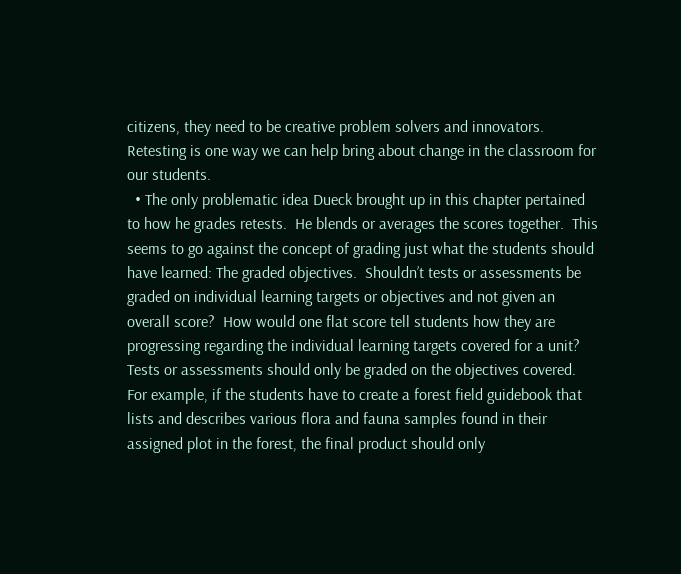citizens, they need to be creative problem solvers and innovators.  Retesting is one way we can help bring about change in the classroom for our students.
  • The only problematic idea Dueck brought up in this chapter pertained to how he grades retests.  He blends or averages the scores together.  This seems to go against the concept of grading just what the students should have learned: The graded objectives.  Shouldn’t tests or assessments be graded on individual learning targets or objectives and not given an overall score?  How would one flat score tell students how they are progressing regarding the individual learning targets covered for a unit?  Tests or assessments should only be graded on the objectives covered.  For example, if the students have to create a forest field guidebook that lists and describes various flora and fauna samples found in their assigned plot in the forest, the final product should only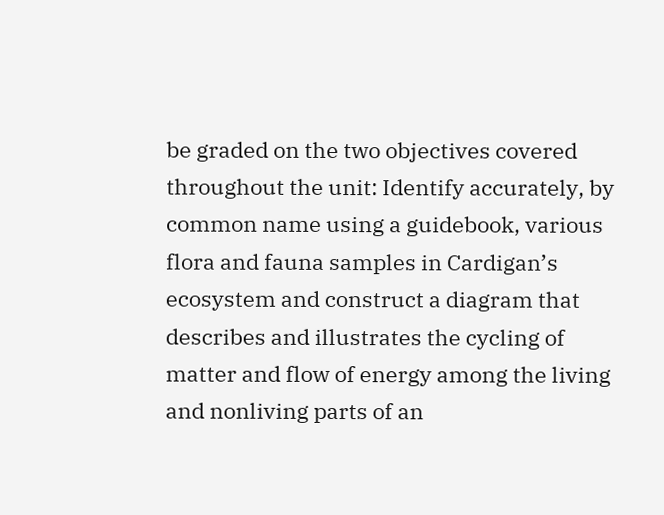be graded on the two objectives covered throughout the unit: Identify accurately, by common name using a guidebook, various flora and fauna samples in Cardigan’s ecosystem and construct a diagram that describes and illustrates the cycling of matter and flow of energy among the living and nonliving parts of an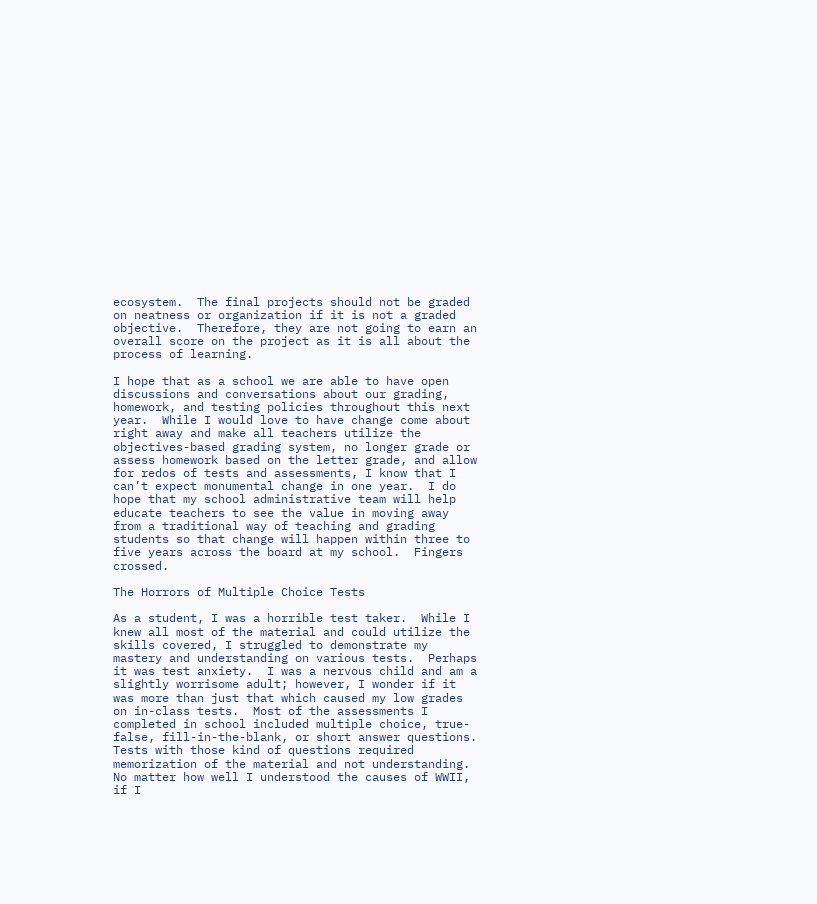ecosystem.  The final projects should not be graded on neatness or organization if it is not a graded objective.  Therefore, they are not going to earn an overall score on the project as it is all about the process of learning.

I hope that as a school we are able to have open discussions and conversations about our grading, homework, and testing policies throughout this next year.  While I would love to have change come about right away and make all teachers utilize the objectives-based grading system, no longer grade or assess homework based on the letter grade, and allow for redos of tests and assessments, I know that I can’t expect monumental change in one year.  I do hope that my school administrative team will help educate teachers to see the value in moving away from a traditional way of teaching and grading students so that change will happen within three to five years across the board at my school.  Fingers crossed.

The Horrors of Multiple Choice Tests

As a student, I was a horrible test taker.  While I knew all most of the material and could utilize the skills covered, I struggled to demonstrate my mastery and understanding on various tests.  Perhaps it was test anxiety.  I was a nervous child and am a slightly worrisome adult; however, I wonder if it was more than just that which caused my low grades on in-class tests.  Most of the assessments I completed in school included multiple choice, true-false, fill-in-the-blank, or short answer questions.  Tests with those kind of questions required memorization of the material and not understanding.  No matter how well I understood the causes of WWII, if I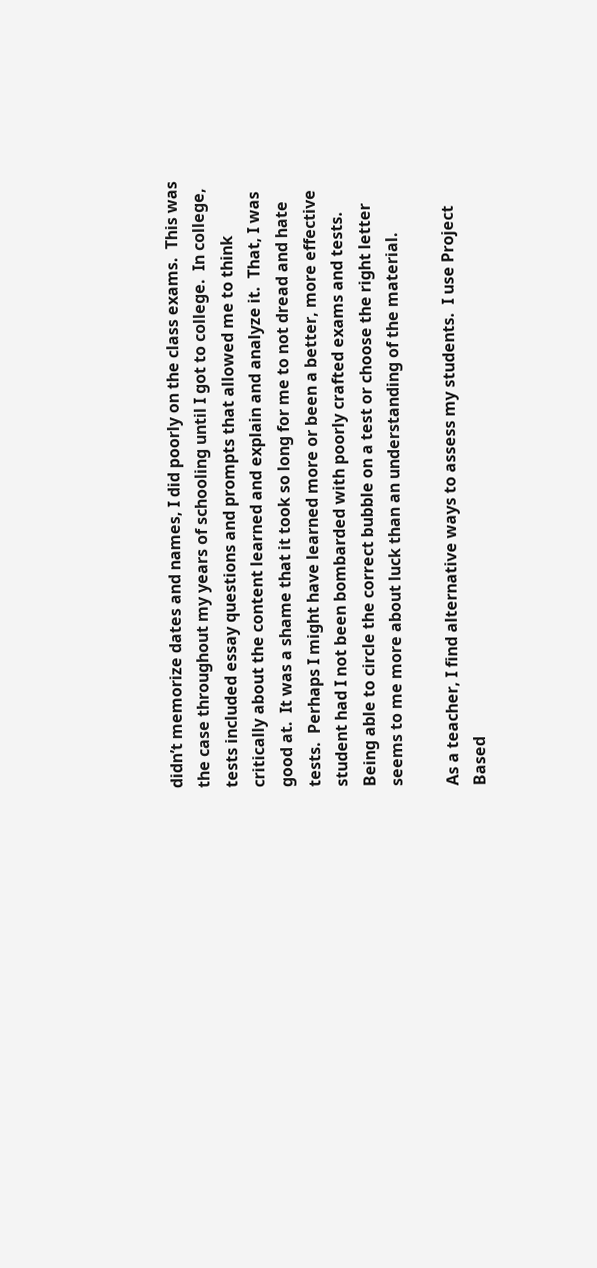didn’t memorize dates and names, I did poorly on the class exams.  This was the case throughout my years of schooling until I got to college.  In college, tests included essay questions and prompts that allowed me to think critically about the content learned and explain and analyze it.  That, I was good at.  It was a shame that it took so long for me to not dread and hate tests.  Perhaps I might have learned more or been a better, more effective student had I not been bombarded with poorly crafted exams and tests.  Being able to circle the correct bubble on a test or choose the right letter seems to me more about luck than an understanding of the material.

As a teacher, I find alternative ways to assess my students.  I use Project Based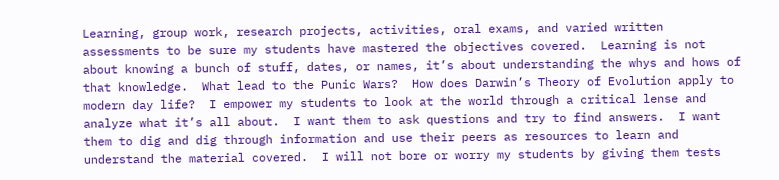Learning, group work, research projects, activities, oral exams, and varied written assessments to be sure my students have mastered the objectives covered.  Learning is not about knowing a bunch of stuff, dates, or names, it’s about understanding the whys and hows of that knowledge.  What lead to the Punic Wars?  How does Darwin’s Theory of Evolution apply to modern day life?  I empower my students to look at the world through a critical lense and analyze what it’s all about.  I want them to ask questions and try to find answers.  I want them to dig and dig through information and use their peers as resources to learn and understand the material covered.  I will not bore or worry my students by giving them tests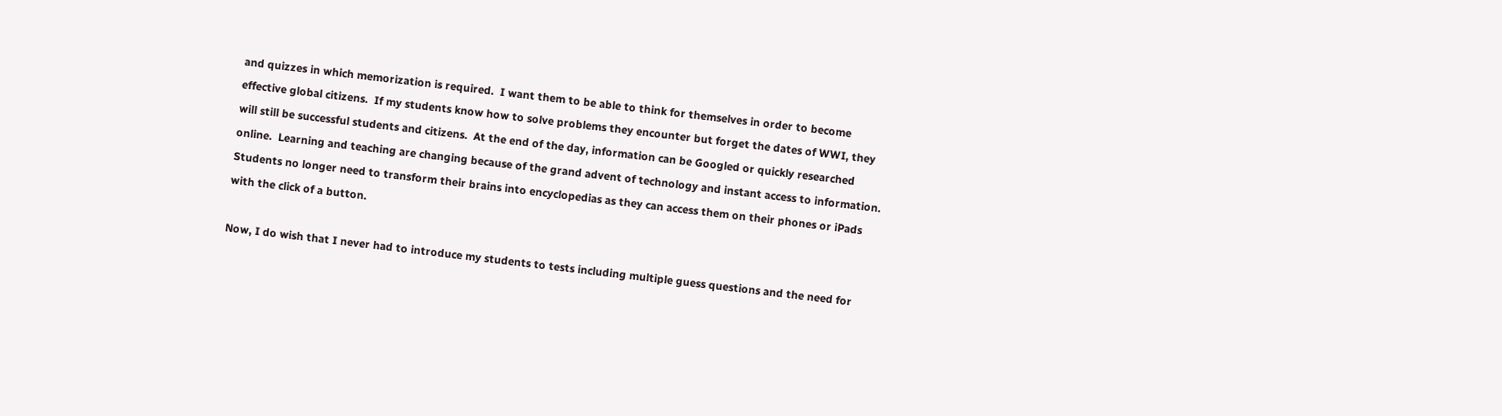and quizzes in which memorization is required.  I want them to be able to think for themselves in order to become effective global citizens.  If my students know how to solve problems they encounter but forget the dates of WWI, they will still be successful students and citizens.  At the end of the day, information can be Googled or quickly researched online.  Learning and teaching are changing because of the grand advent of technology and instant access to information.  Students no longer need to transform their brains into encyclopedias as they can access them on their phones or iPads with the click of a button.

Now, I do wish that I never had to introduce my students to tests including multiple guess questions and the need for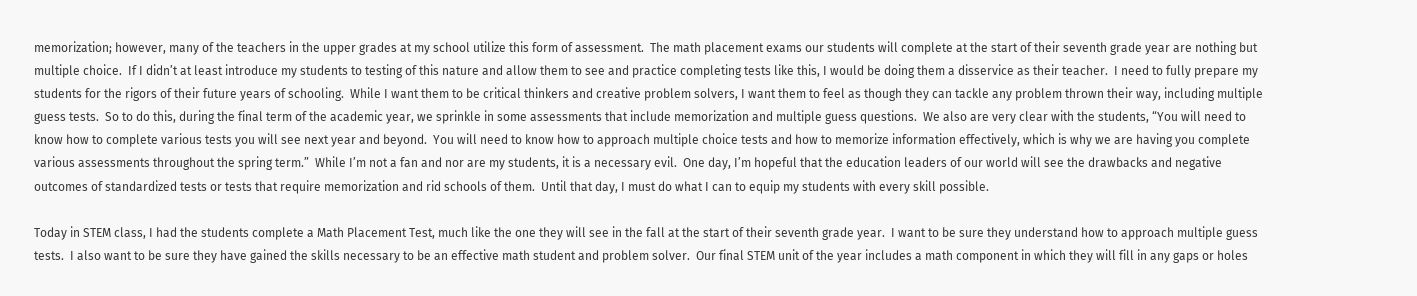memorization; however, many of the teachers in the upper grades at my school utilize this form of assessment.  The math placement exams our students will complete at the start of their seventh grade year are nothing but multiple choice.  If I didn’t at least introduce my students to testing of this nature and allow them to see and practice completing tests like this, I would be doing them a disservice as their teacher.  I need to fully prepare my students for the rigors of their future years of schooling.  While I want them to be critical thinkers and creative problem solvers, I want them to feel as though they can tackle any problem thrown their way, including multiple guess tests.  So to do this, during the final term of the academic year, we sprinkle in some assessments that include memorization and multiple guess questions.  We also are very clear with the students, “You will need to know how to complete various tests you will see next year and beyond.  You will need to know how to approach multiple choice tests and how to memorize information effectively, which is why we are having you complete various assessments throughout the spring term.”  While I’m not a fan and nor are my students, it is a necessary evil.  One day, I’m hopeful that the education leaders of our world will see the drawbacks and negative outcomes of standardized tests or tests that require memorization and rid schools of them.  Until that day, I must do what I can to equip my students with every skill possible.

Today in STEM class, I had the students complete a Math Placement Test, much like the one they will see in the fall at the start of their seventh grade year.  I want to be sure they understand how to approach multiple guess tests.  I also want to be sure they have gained the skills necessary to be an effective math student and problem solver.  Our final STEM unit of the year includes a math component in which they will fill in any gaps or holes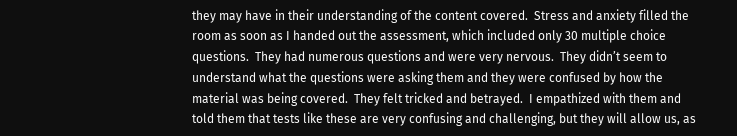they may have in their understanding of the content covered.  Stress and anxiety filled the room as soon as I handed out the assessment, which included only 30 multiple choice questions.  They had numerous questions and were very nervous.  They didn’t seem to understand what the questions were asking them and they were confused by how the material was being covered.  They felt tricked and betrayed.  I empathized with them and told them that tests like these are very confusing and challenging, but they will allow us, as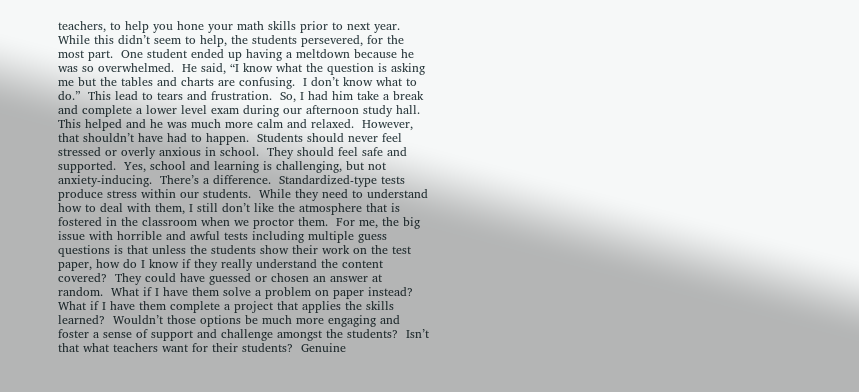teachers, to help you hone your math skills prior to next year.  While this didn’t seem to help, the students persevered, for the most part.  One student ended up having a meltdown because he was so overwhelmed.  He said, “I know what the question is asking me but the tables and charts are confusing.  I don’t know what to do.”  This lead to tears and frustration.  So, I had him take a break and complete a lower level exam during our afternoon study hall.  This helped and he was much more calm and relaxed.  However, that shouldn’t have had to happen.  Students should never feel stressed or overly anxious in school.  They should feel safe and supported.  Yes, school and learning is challenging, but not anxiety-inducing.  There’s a difference.  Standardized-type tests produce stress within our students.  While they need to understand how to deal with them, I still don’t like the atmosphere that is fostered in the classroom when we proctor them.  For me, the big issue with horrible and awful tests including multiple guess questions is that unless the students show their work on the test paper, how do I know if they really understand the content covered?  They could have guessed or chosen an answer at random.  What if I have them solve a problem on paper instead?  What if I have them complete a project that applies the skills learned?  Wouldn’t those options be much more engaging and foster a sense of support and challenge amongst the students?  Isn’t that what teachers want for their students?  Genuine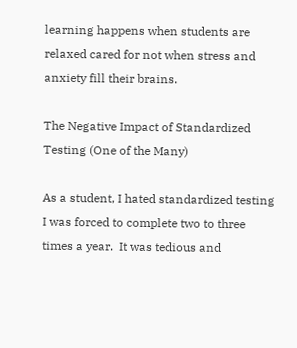learning happens when students are relaxed cared for not when stress and anxiety fill their brains.

The Negative Impact of Standardized Testing (One of the Many)

As a student, I hated standardized testing I was forced to complete two to three times a year.  It was tedious and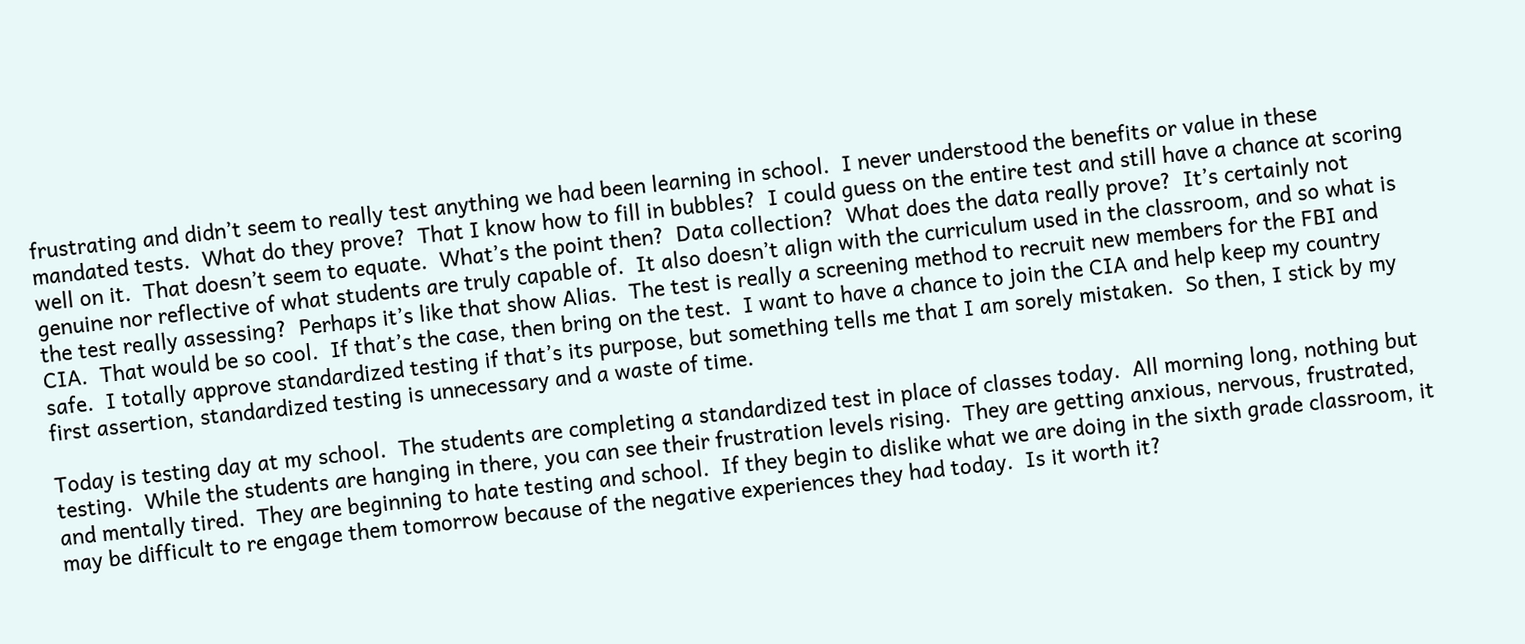frustrating and didn’t seem to really test anything we had been learning in school.  I never understood the benefits or value in these mandated tests.  What do they prove?  That I know how to fill in bubbles?  I could guess on the entire test and still have a chance at scoring well on it.  That doesn’t seem to equate.  What’s the point then?  Data collection?  What does the data really prove?  It’s certainly not genuine nor reflective of what students are truly capable of.  It also doesn’t align with the curriculum used in the classroom, and so what is the test really assessing?  Perhaps it’s like that show Alias.  The test is really a screening method to recruit new members for the FBI and CIA.  That would be so cool.  If that’s the case, then bring on the test.  I want to have a chance to join the CIA and help keep my country safe.  I totally approve standardized testing if that’s its purpose, but something tells me that I am sorely mistaken.  So then, I stick by my first assertion, standardized testing is unnecessary and a waste of time.

Today is testing day at my school.  The students are completing a standardized test in place of classes today.  All morning long, nothing but testing.  While the students are hanging in there, you can see their frustration levels rising.  They are getting anxious, nervous, frustrated, and mentally tired.  They are beginning to hate testing and school.  If they begin to dislike what we are doing in the sixth grade classroom, it may be difficult to re engage them tomorrow because of the negative experiences they had today.  Is it worth it?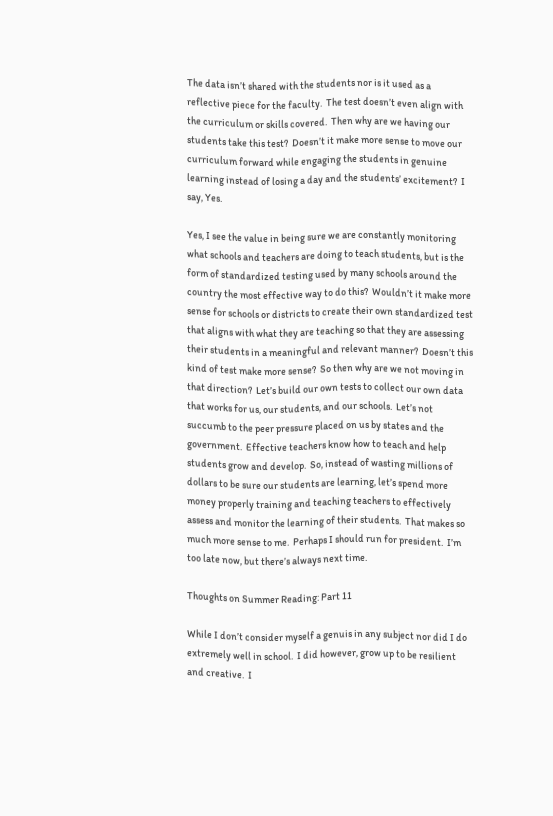The data isn’t shared with the students nor is it used as a reflective piece for the faculty.  The test doesn’t even align with the curriculum or skills covered.  Then why are we having our students take this test?  Doesn’t it make more sense to move our curriculum forward while engaging the students in genuine learning instead of losing a day and the students’ excitement?  I say, Yes.

Yes, I see the value in being sure we are constantly monitoring what schools and teachers are doing to teach students, but is the form of standardized testing used by many schools around the country the most effective way to do this?  Wouldn’t it make more sense for schools or districts to create their own standardized test that aligns with what they are teaching so that they are assessing their students in a meaningful and relevant manner?  Doesn’t this kind of test make more sense?  So then why are we not moving in that direction?  Let’s build our own tests to collect our own data that works for us, our students, and our schools.  Let’s not succumb to the peer pressure placed on us by states and the government.  Effective teachers know how to teach and help students grow and develop.  So, instead of wasting millions of dollars to be sure our students are learning, let’s spend more money properly training and teaching teachers to effectively assess and monitor the learning of their students.  That makes so much more sense to me.  Perhaps I should run for president.  I’m too late now, but there’s always next time.

Thoughts on Summer Reading: Part 11

While I don’t consider myself a genuis in any subject nor did I do extremely well in school.  I did however, grow up to be resilient and creative.  I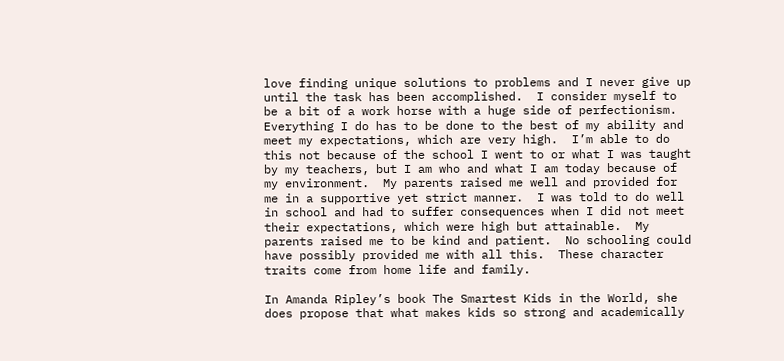love finding unique solutions to problems and I never give up until the task has been accomplished.  I consider myself to be a bit of a work horse with a huge side of perfectionism.  Everything I do has to be done to the best of my ability and meet my expectations, which are very high.  I’m able to do this not because of the school I went to or what I was taught by my teachers, but I am who and what I am today because of my environment.  My parents raised me well and provided for me in a supportive yet strict manner.  I was told to do well in school and had to suffer consequences when I did not meet their expectations, which were high but attainable.  My parents raised me to be kind and patient.  No schooling could have possibly provided me with all this.  These character traits come from home life and family.

In Amanda Ripley’s book The Smartest Kids in the World, she does propose that what makes kids so strong and academically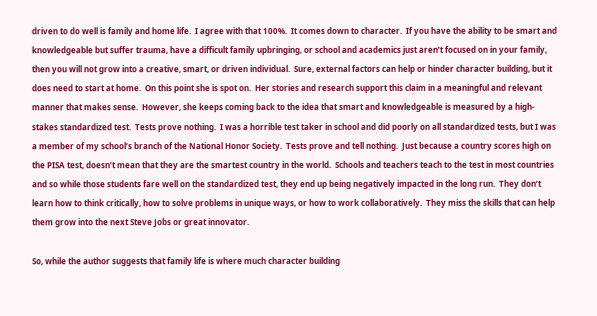driven to do well is family and home life.  I agree with that 100%.  It comes down to character.  If you have the ability to be smart and knowledgeable but suffer trauma, have a difficult family upbringing, or school and academics just aren’t focused on in your family, then you will not grow into a creative, smart, or driven individual.  Sure, external factors can help or hinder character building, but it does need to start at home.  On this point she is spot on.  Her stories and research support this claim in a meaningful and relevant manner that makes sense.  However, she keeps coming back to the idea that smart and knowledgeable is measured by a high-stakes standardized test.  Tests prove nothing.  I was a horrible test taker in school and did poorly on all standardized tests, but I was a member of my school’s branch of the National Honor Society.  Tests prove and tell nothing.  Just because a country scores high on the PISA test, doesn’t mean that they are the smartest country in the world.  Schools and teachers teach to the test in most countries and so while those students fare well on the standardized test, they end up being negatively impacted in the long run.  They don’t learn how to think critically, how to solve problems in unique ways, or how to work collaboratively.  They miss the skills that can help them grow into the next Steve Jobs or great innovator.

So, while the author suggests that family life is where much character building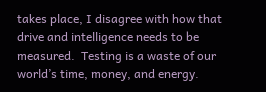takes place, I disagree with how that drive and intelligence needs to be measured.  Testing is a waste of our world’s time, money, and energy.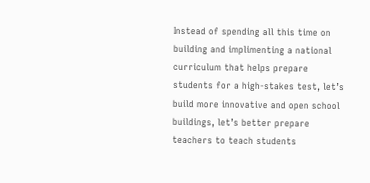Instead of spending all this time on building and implimenting a national curriculum that helps prepare students for a high-stakes test, let’s build more innovative and open school buildings, let’s better prepare teachers to teach students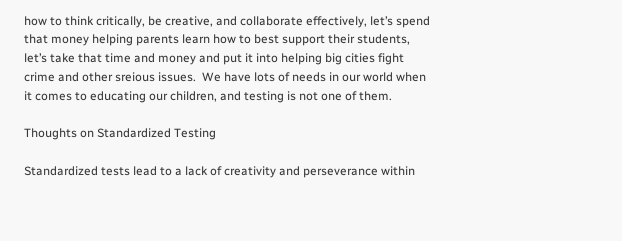how to think critically, be creative, and collaborate effectively, let’s spend that money helping parents learn how to best support their students, let’s take that time and money and put it into helping big cities fight crime and other sreious issues.  We have lots of needs in our world when it comes to educating our children, and testing is not one of them.

Thoughts on Standardized Testing

Standardized tests lead to a lack of creativity and perseverance within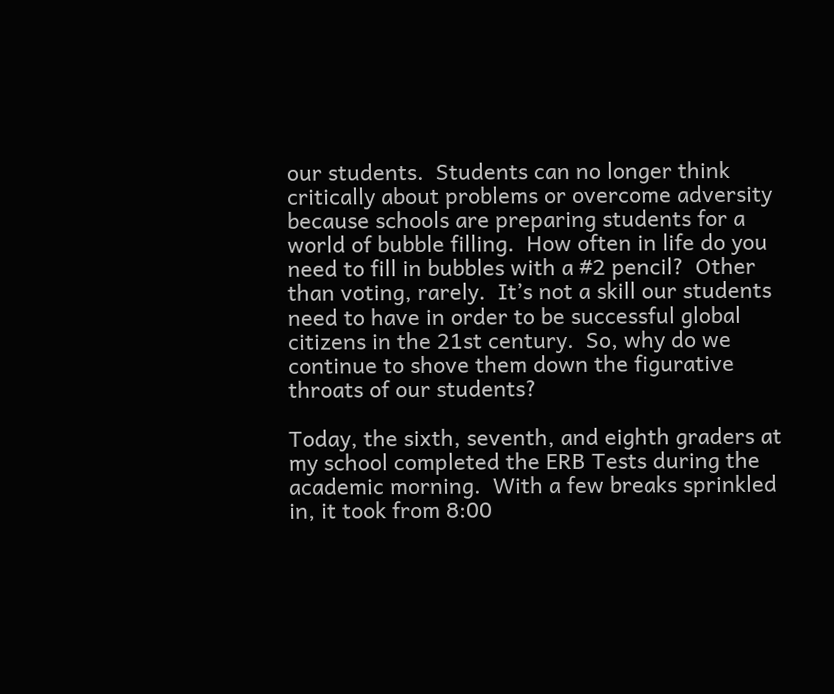our students.  Students can no longer think critically about problems or overcome adversity because schools are preparing students for a world of bubble filling.  How often in life do you need to fill in bubbles with a #2 pencil?  Other than voting, rarely.  It’s not a skill our students need to have in order to be successful global citizens in the 21st century.  So, why do we continue to shove them down the figurative throats of our students?

Today, the sixth, seventh, and eighth graders at my school completed the ERB Tests during the academic morning.  With a few breaks sprinkled in, it took from 8:00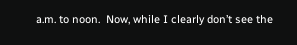a.m. to noon.  Now, while I clearly don’t see the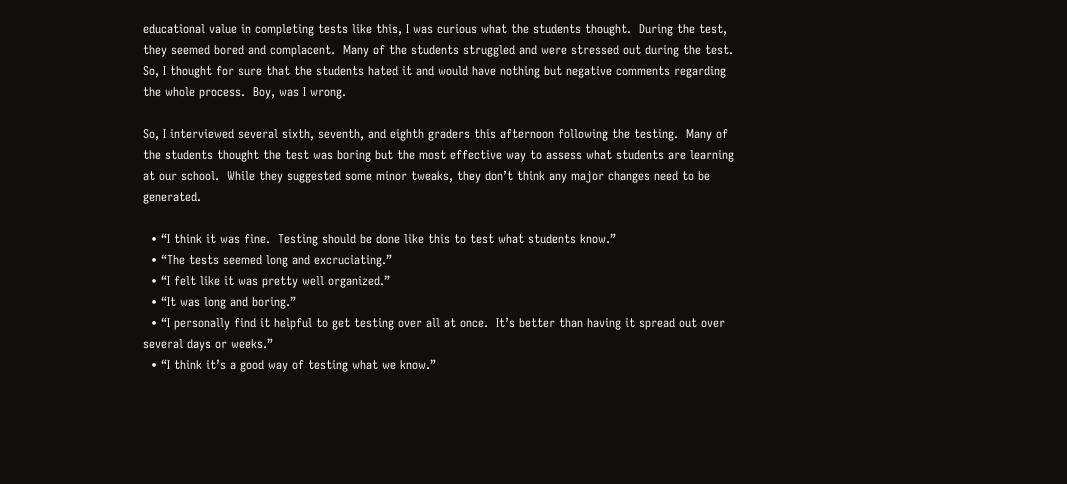educational value in completing tests like this, I was curious what the students thought.  During the test, they seemed bored and complacent.  Many of the students struggled and were stressed out during the test.  So, I thought for sure that the students hated it and would have nothing but negative comments regarding the whole process.  Boy, was I wrong.

So, I interviewed several sixth, seventh, and eighth graders this afternoon following the testing.  Many of the students thought the test was boring but the most effective way to assess what students are learning at our school.  While they suggested some minor tweaks, they don’t think any major changes need to be generated.

  • “I think it was fine.  Testing should be done like this to test what students know.”
  • “The tests seemed long and excruciating.”
  • “I felt like it was pretty well organized.”
  • “It was long and boring.”
  • “I personally find it helpful to get testing over all at once.  It’s better than having it spread out over several days or weeks.”
  • “I think it’s a good way of testing what we know.”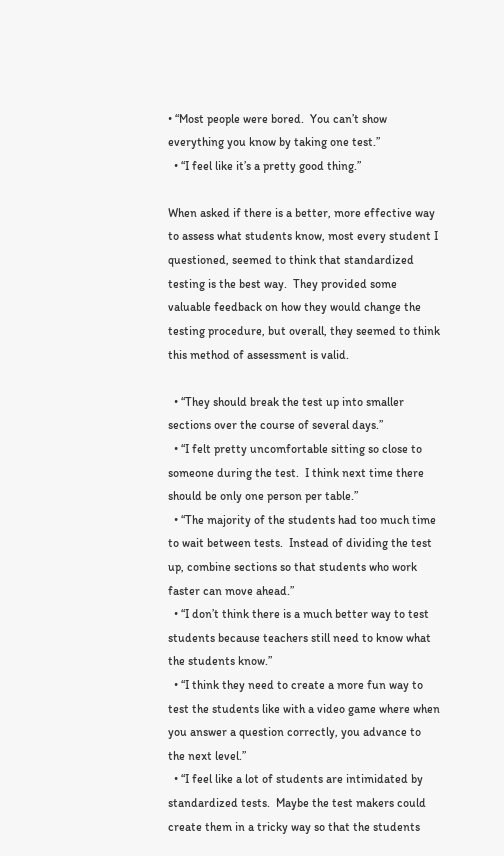• “Most people were bored.  You can’t show everything you know by taking one test.”
  • “I feel like it’s a pretty good thing.”

When asked if there is a better, more effective way to assess what students know, most every student I questioned, seemed to think that standardized testing is the best way.  They provided some valuable feedback on how they would change the testing procedure, but overall, they seemed to think this method of assessment is valid.

  • “They should break the test up into smaller sections over the course of several days.”
  • “I felt pretty uncomfortable sitting so close to someone during the test.  I think next time there should be only one person per table.”
  • “The majority of the students had too much time to wait between tests.  Instead of dividing the test up, combine sections so that students who work faster can move ahead.”
  • “I don’t think there is a much better way to test students because teachers still need to know what the students know.”
  • “I think they need to create a more fun way to test the students like with a video game where when you answer a question correctly, you advance to the next level.”
  • “I feel like a lot of students are intimidated by standardized tests.  Maybe the test makers could create them in a tricky way so that the students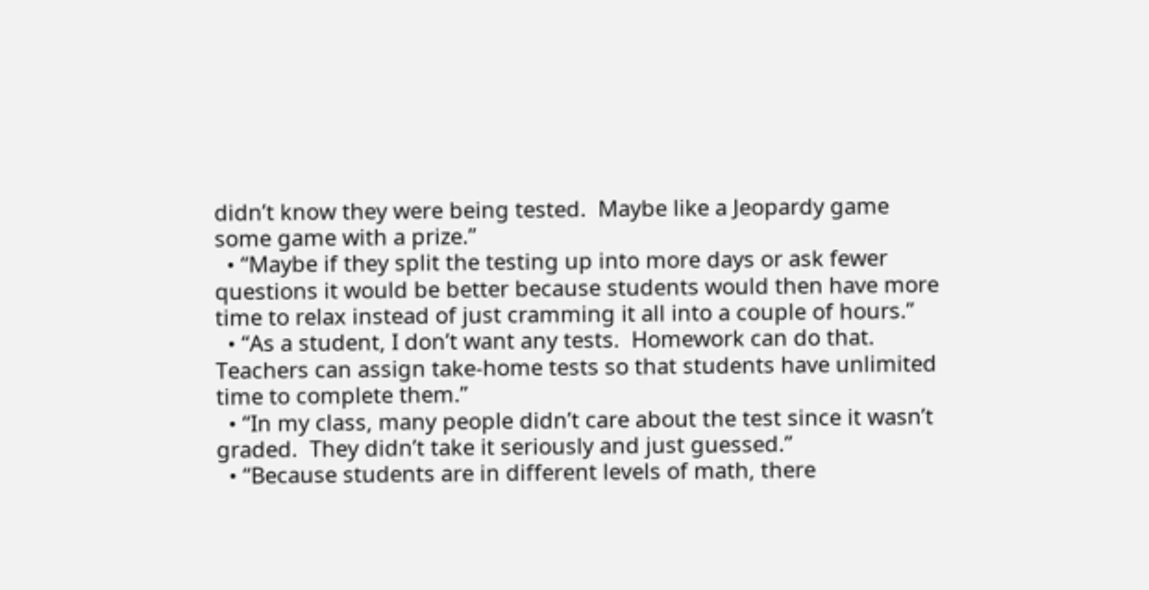didn’t know they were being tested.  Maybe like a Jeopardy game some game with a prize.”
  • “Maybe if they split the testing up into more days or ask fewer questions it would be better because students would then have more time to relax instead of just cramming it all into a couple of hours.”
  • “As a student, I don’t want any tests.  Homework can do that.  Teachers can assign take-home tests so that students have unlimited time to complete them.”
  • “In my class, many people didn’t care about the test since it wasn’t graded.  They didn’t take it seriously and just guessed.”
  • “Because students are in different levels of math, there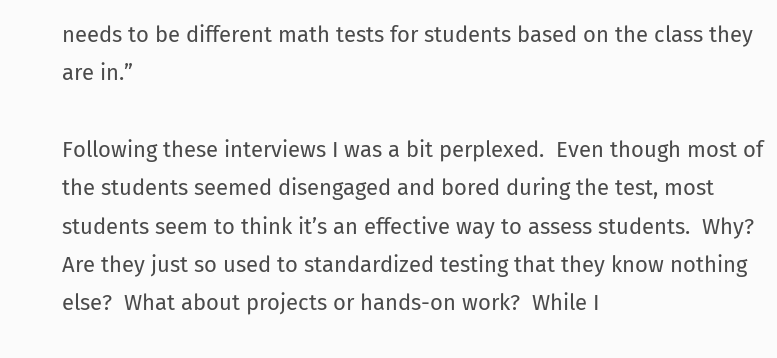needs to be different math tests for students based on the class they are in.”

Following these interviews I was a bit perplexed.  Even though most of the students seemed disengaged and bored during the test, most students seem to think it’s an effective way to assess students.  Why?  Are they just so used to standardized testing that they know nothing else?  What about projects or hands-on work?  While I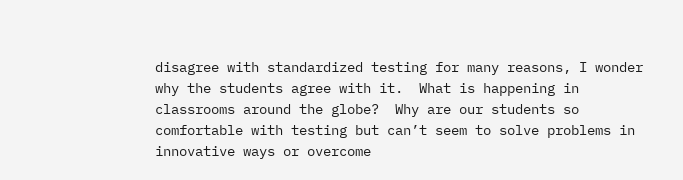disagree with standardized testing for many reasons, I wonder why the students agree with it.  What is happening in classrooms around the globe?  Why are our students so comfortable with testing but can’t seem to solve problems in innovative ways or overcome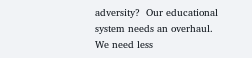adversity?  Our educational system needs an overhaul.  We need less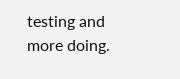testing and more doing.